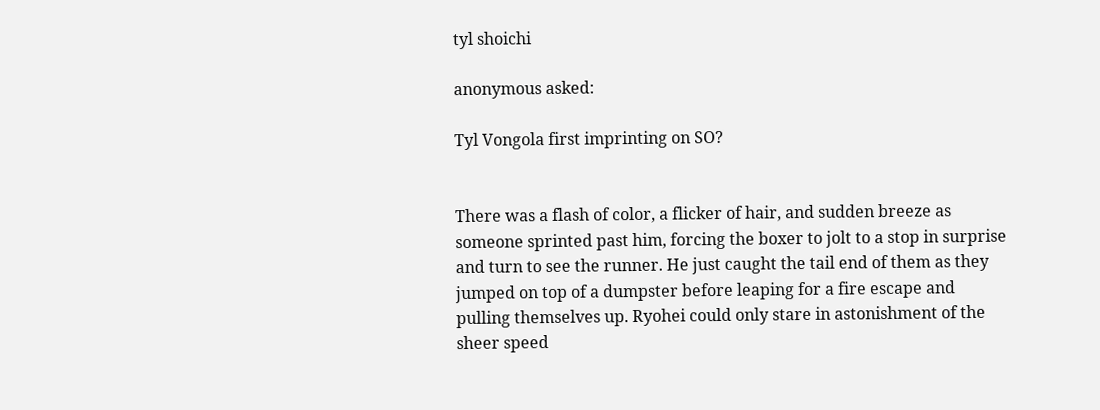tyl shoichi

anonymous asked:

Tyl Vongola first imprinting on SO?


There was a flash of color, a flicker of hair, and sudden breeze as someone sprinted past him, forcing the boxer to jolt to a stop in surprise and turn to see the runner. He just caught the tail end of them as they jumped on top of a dumpster before leaping for a fire escape and pulling themselves up. Ryohei could only stare in astonishment of the sheer speed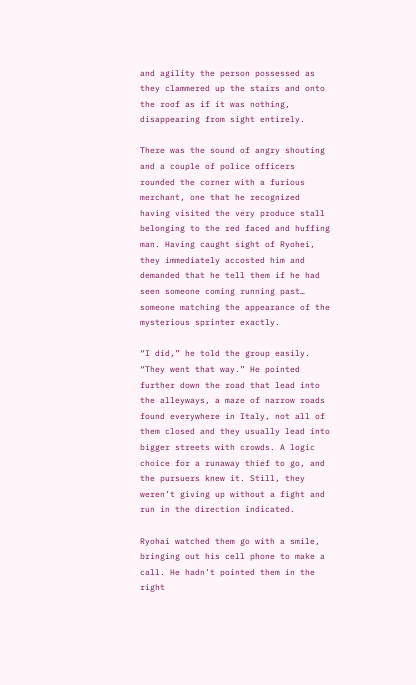and agility the person possessed as they clammered up the stairs and onto the roof as if it was nothing, disappearing from sight entirely.

There was the sound of angry shouting and a couple of police officers rounded the corner with a furious merchant, one that he recognized having visited the very produce stall belonging to the red faced and huffing man. Having caught sight of Ryohei, they immediately accosted him and demanded that he tell them if he had seen someone coming running past… someone matching the appearance of the mysterious sprinter exactly.

“I did,” he told the group easily. “They went that way.” He pointed further down the road that lead into the alleyways, a maze of narrow roads found everywhere in Italy, not all of them closed and they usually lead into bigger streets with crowds. A logic choice for a runaway thief to go, and the pursuers knew it. Still, they weren’t giving up without a fight and run in the direction indicated.

Ryohai watched them go with a smile, bringing out his cell phone to make a call. He hadn’t pointed them in the right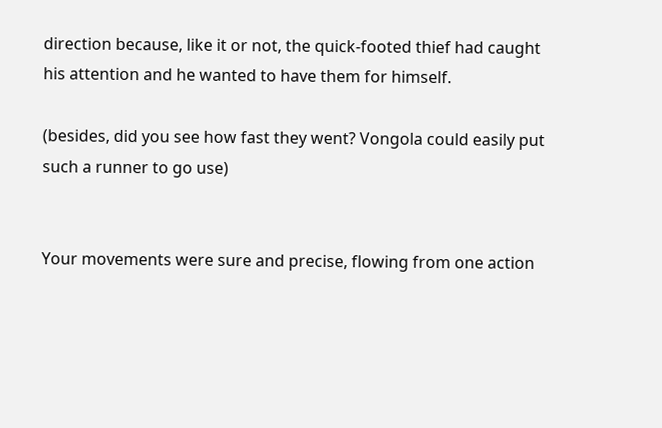direction because, like it or not, the quick-footed thief had caught his attention and he wanted to have them for himself.

(besides, did you see how fast they went? Vongola could easily put such a runner to go use)


Your movements were sure and precise, flowing from one action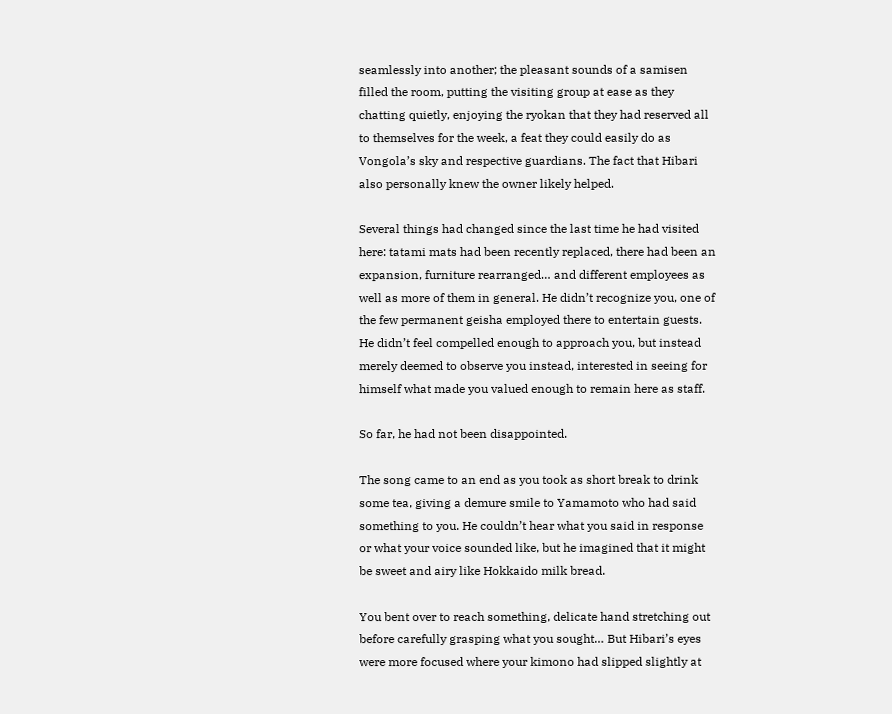seamlessly into another; the pleasant sounds of a samisen filled the room, putting the visiting group at ease as they chatting quietly, enjoying the ryokan that they had reserved all to themselves for the week, a feat they could easily do as Vongola’s sky and respective guardians. The fact that Hibari also personally knew the owner likely helped.

Several things had changed since the last time he had visited here: tatami mats had been recently replaced, there had been an expansion, furniture rearranged… and different employees as well as more of them in general. He didn’t recognize you, one of the few permanent geisha employed there to entertain guests. He didn’t feel compelled enough to approach you, but instead merely deemed to observe you instead, interested in seeing for himself what made you valued enough to remain here as staff.

So far, he had not been disappointed.

The song came to an end as you took as short break to drink some tea, giving a demure smile to Yamamoto who had said something to you. He couldn’t hear what you said in response or what your voice sounded like, but he imagined that it might be sweet and airy like Hokkaido milk bread.

You bent over to reach something, delicate hand stretching out before carefully grasping what you sought… But Hibari’s eyes were more focused where your kimono had slipped slightly at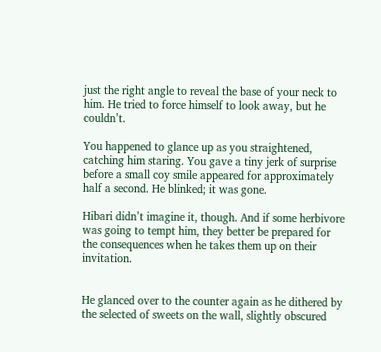just the right angle to reveal the base of your neck to him. He tried to force himself to look away, but he couldn’t.

You happened to glance up as you straightened, catching him staring. You gave a tiny jerk of surprise before a small coy smile appeared for approximately half a second. He blinked; it was gone.

Hibari didn’t imagine it, though. And if some herbivore was going to tempt him, they better be prepared for the consequences when he takes them up on their invitation.


He glanced over to the counter again as he dithered by the selected of sweets on the wall, slightly obscured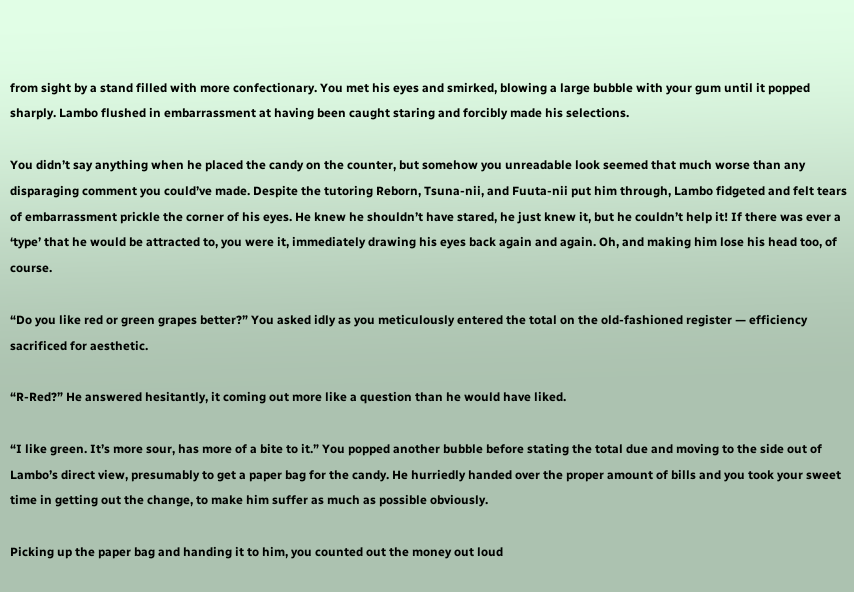from sight by a stand filled with more confectionary. You met his eyes and smirked, blowing a large bubble with your gum until it popped sharply. Lambo flushed in embarrassment at having been caught staring and forcibly made his selections.

You didn’t say anything when he placed the candy on the counter, but somehow you unreadable look seemed that much worse than any disparaging comment you could’ve made. Despite the tutoring Reborn, Tsuna-nii, and Fuuta-nii put him through, Lambo fidgeted and felt tears of embarrassment prickle the corner of his eyes. He knew he shouldn’t have stared, he just knew it, but he couldn’t help it! If there was ever a ‘type’ that he would be attracted to, you were it, immediately drawing his eyes back again and again. Oh, and making him lose his head too, of course.

“Do you like red or green grapes better?” You asked idly as you meticulously entered the total on the old-fashioned register — efficiency sacrificed for aesthetic.

“R-Red?” He answered hesitantly, it coming out more like a question than he would have liked.

“I like green. It’s more sour, has more of a bite to it.” You popped another bubble before stating the total due and moving to the side out of Lambo’s direct view, presumably to get a paper bag for the candy. He hurriedly handed over the proper amount of bills and you took your sweet time in getting out the change, to make him suffer as much as possible obviously.

Picking up the paper bag and handing it to him, you counted out the money out loud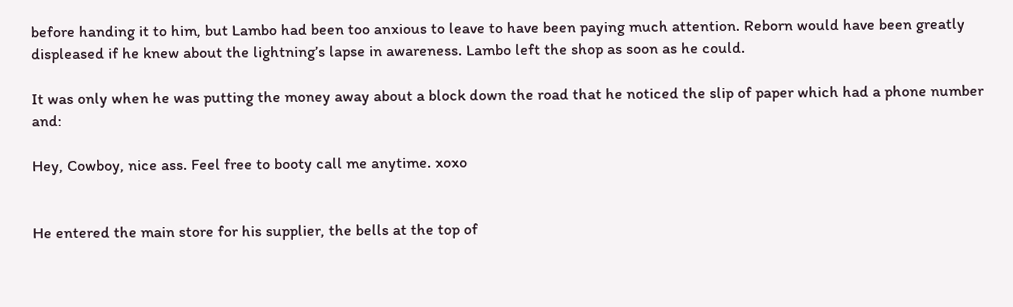before handing it to him, but Lambo had been too anxious to leave to have been paying much attention. Reborn would have been greatly displeased if he knew about the lightning’s lapse in awareness. Lambo left the shop as soon as he could.

It was only when he was putting the money away about a block down the road that he noticed the slip of paper which had a phone number and:

Hey, Cowboy, nice ass. Feel free to booty call me anytime. xoxo


He entered the main store for his supplier, the bells at the top of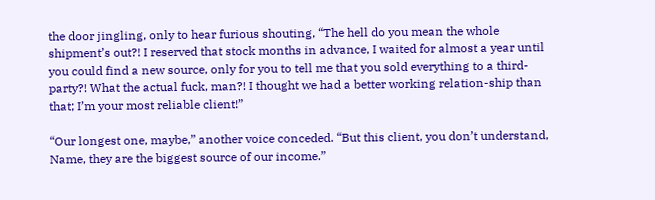the door jingling, only to hear furious shouting, “The hell do you mean the whole shipment’s out?! I reserved that stock months in advance, I waited for almost a year until you could find a new source, only for you to tell me that you sold everything to a third-party?! What the actual fuck, man?! I thought we had a better working relation-ship than that; I’m your most reliable client!”

“Our longest one, maybe,” another voice conceded. “But this client, you don’t understand, Name, they are the biggest source of our income.”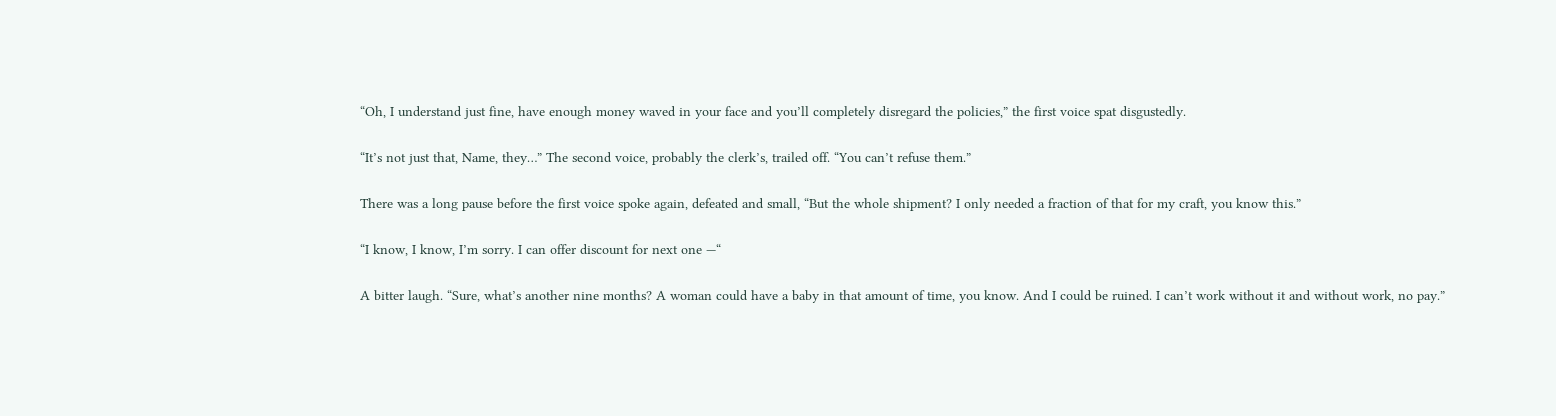“Oh, I understand just fine, have enough money waved in your face and you’ll completely disregard the policies,” the first voice spat disgustedly.

“It’s not just that, Name, they…” The second voice, probably the clerk’s, trailed off. “You can’t refuse them.”

There was a long pause before the first voice spoke again, defeated and small, “But the whole shipment? I only needed a fraction of that for my craft, you know this.”

“I know, I know, I’m sorry. I can offer discount for next one —“

A bitter laugh. “Sure, what’s another nine months? A woman could have a baby in that amount of time, you know. And I could be ruined. I can’t work without it and without work, no pay.”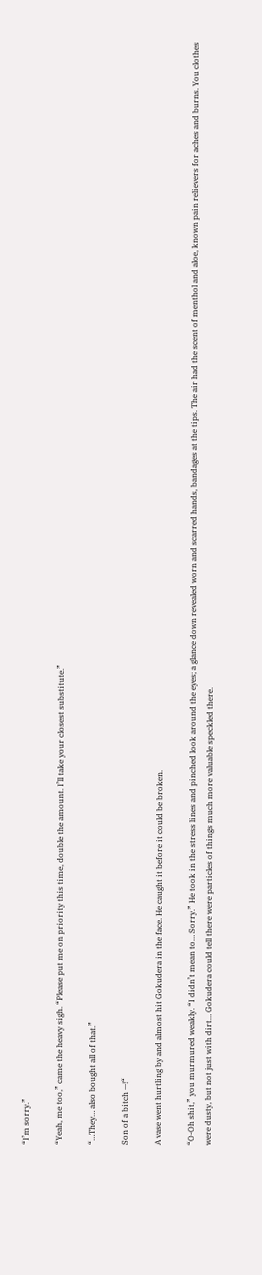“I’m sorry.”

“Yeah, me too,” came the heavy sigh. “Please put me on priority this time, double the amount. I’ll take your closest substitute.”

“…They… also bought all of that.”

Son of a bitch —!“

A vase went hurtling by and almost hit Gokudera in the face. He caught it before it could be broken.

“O-Oh shit,” you murmured weakly. “I didn’t mean to… Sorry.” He took in the stress lines and pinched look around the eyes; a glance down revealed worn and scarred hands, bandages at the tips. The air had the scent of menthol and aloe, known pain relievers for aches and burns. You clothes were dusty, but not just with dirt… Gokudera could tell there were particles of things much more valuable speckled there.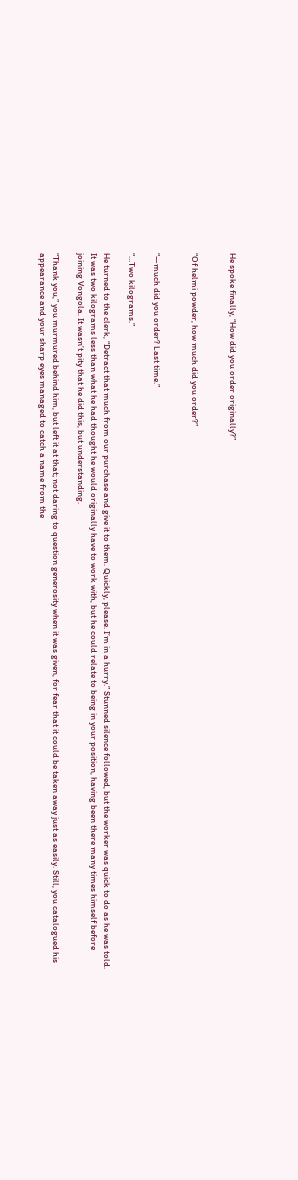He spoke finally, “How did you order originally?”


“Of helmi powder, how much did you order?”


“—much did you order? Last time.”

“…Two kilograms.”

He turned to the clerk, “Detract that much from our purchase and give it to them. Quickly, please. I’m in a hurry.” Stunned silence followed, but the worker was quick to do as he was told. It was two kilograms less than what he had thought he would originally have to work with, but he could relate to being in your position, having been there many times himself before joining Vongola. It wasn’t pity that he did this, but understanding.

“Thank you,” you murmured behind him, but left it at that; not daring to question generosity when it was given, for fear that it could be taken away just as easily. Still, you catalogued his appearance and your sharp eyes managed to catch a name from the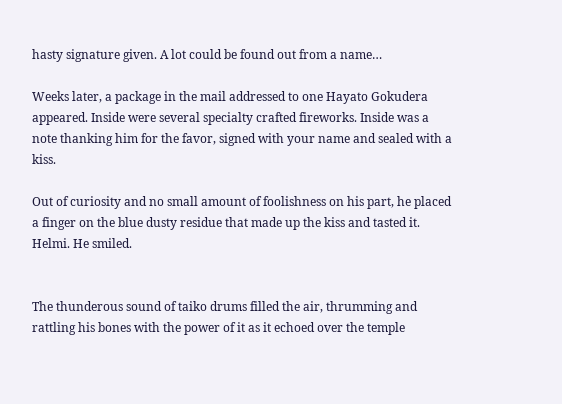hasty signature given. A lot could be found out from a name…

Weeks later, a package in the mail addressed to one Hayato Gokudera appeared. Inside were several specialty crafted fireworks. Inside was a note thanking him for the favor, signed with your name and sealed with a kiss.

Out of curiosity and no small amount of foolishness on his part, he placed a finger on the blue dusty residue that made up the kiss and tasted it. Helmi. He smiled.


The thunderous sound of taiko drums filled the air, thrumming and rattling his bones with the power of it as it echoed over the temple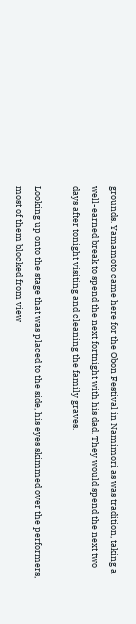grounds. Yamamoto came here for the Obon Festival in Namimori as was tradition, taking a well-earned break to spend the next fortnight with his dad. They would spend the next two days after tonight visiting and cleaning the family graves.

Looking up onto the stage that was placed to the side, his eyes skimmed over the performers, most of them blocked from view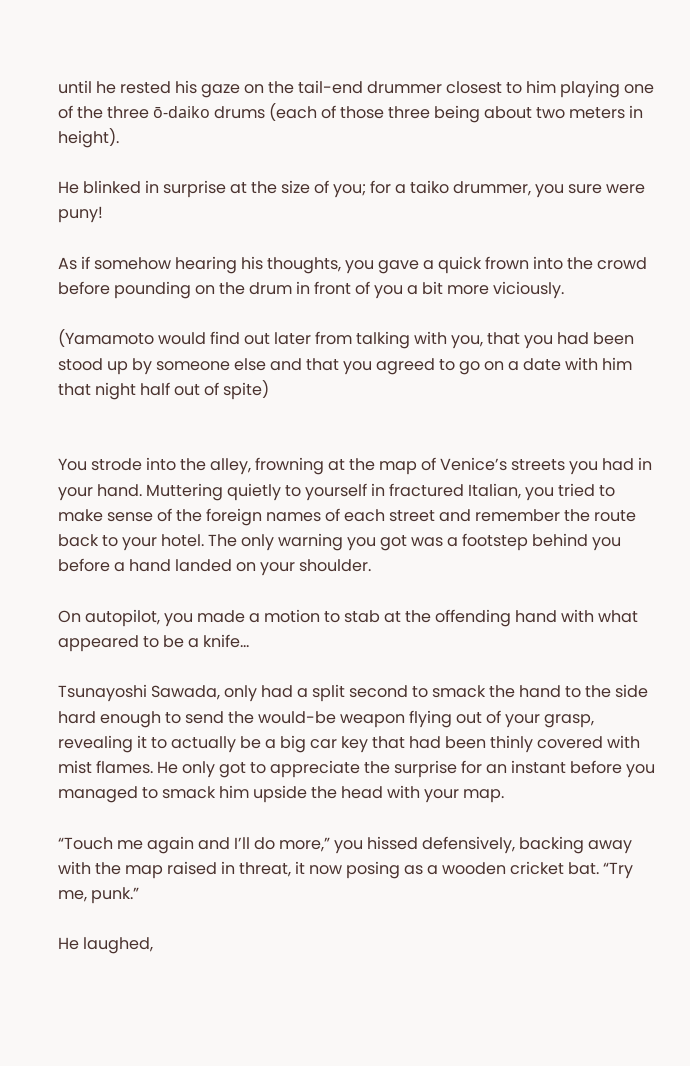until he rested his gaze on the tail-end drummer closest to him playing one of the three ō-daiko drums (each of those three being about two meters in height).

He blinked in surprise at the size of you; for a taiko drummer, you sure were puny!

As if somehow hearing his thoughts, you gave a quick frown into the crowd before pounding on the drum in front of you a bit more viciously.

(Yamamoto would find out later from talking with you, that you had been stood up by someone else and that you agreed to go on a date with him that night half out of spite)


You strode into the alley, frowning at the map of Venice’s streets you had in your hand. Muttering quietly to yourself in fractured Italian, you tried to make sense of the foreign names of each street and remember the route back to your hotel. The only warning you got was a footstep behind you before a hand landed on your shoulder.

On autopilot, you made a motion to stab at the offending hand with what appeared to be a knife…

Tsunayoshi Sawada, only had a split second to smack the hand to the side hard enough to send the would-be weapon flying out of your grasp, revealing it to actually be a big car key that had been thinly covered with mist flames. He only got to appreciate the surprise for an instant before you managed to smack him upside the head with your map.

“Touch me again and I’ll do more,” you hissed defensively, backing away with the map raised in threat, it now posing as a wooden cricket bat. “Try me, punk.”

He laughed,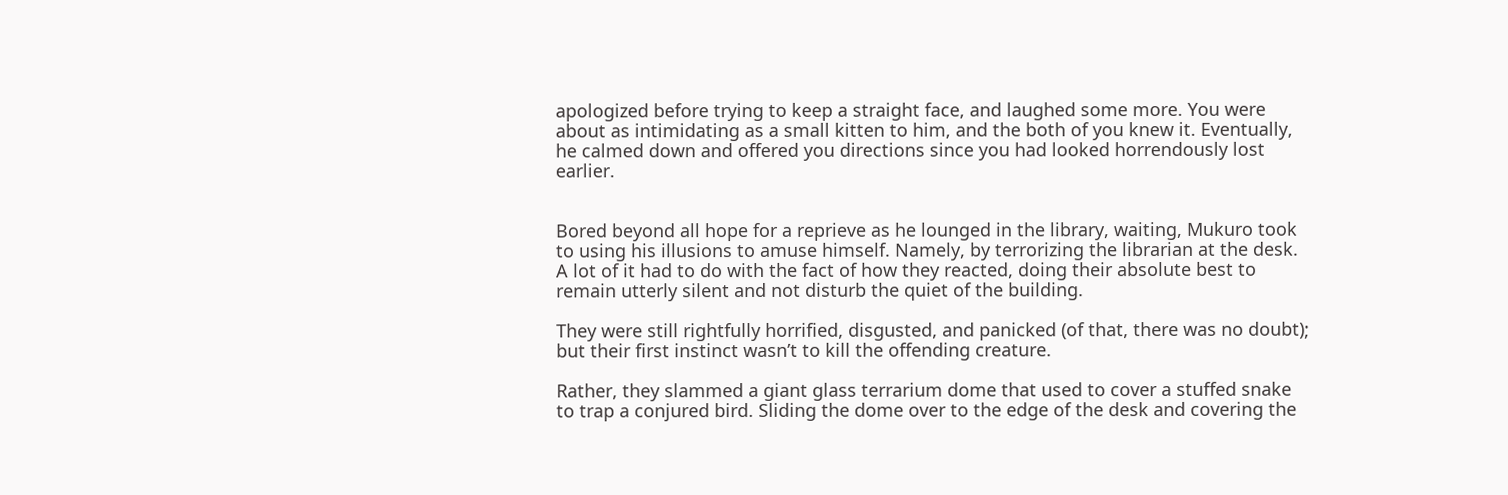apologized before trying to keep a straight face, and laughed some more. You were about as intimidating as a small kitten to him, and the both of you knew it. Eventually, he calmed down and offered you directions since you had looked horrendously lost earlier.


Bored beyond all hope for a reprieve as he lounged in the library, waiting, Mukuro took to using his illusions to amuse himself. Namely, by terrorizing the librarian at the desk. A lot of it had to do with the fact of how they reacted, doing their absolute best to remain utterly silent and not disturb the quiet of the building.

They were still rightfully horrified, disgusted, and panicked (of that, there was no doubt); but their first instinct wasn’t to kill the offending creature.

Rather, they slammed a giant glass terrarium dome that used to cover a stuffed snake to trap a conjured bird. Sliding the dome over to the edge of the desk and covering the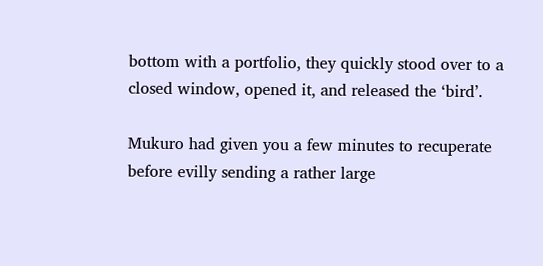bottom with a portfolio, they quickly stood over to a closed window, opened it, and released the ‘bird’.

Mukuro had given you a few minutes to recuperate before evilly sending a rather large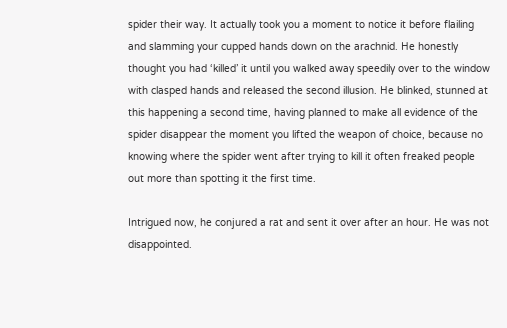spider their way. It actually took you a moment to notice it before flailing and slamming your cupped hands down on the arachnid. He honestly thought you had ‘killed’ it until you walked away speedily over to the window with clasped hands and released the second illusion. He blinked, stunned at this happening a second time, having planned to make all evidence of the spider disappear the moment you lifted the weapon of choice, because no knowing where the spider went after trying to kill it often freaked people out more than spotting it the first time.

Intrigued now, he conjured a rat and sent it over after an hour. He was not disappointed.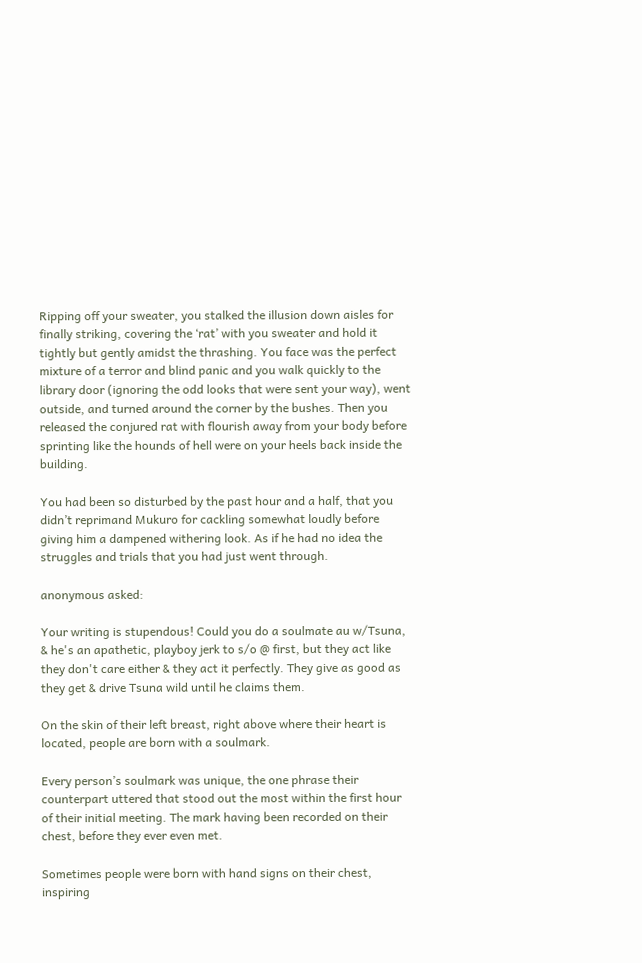Ripping off your sweater, you stalked the illusion down aisles for finally striking, covering the ‘rat’ with you sweater and hold it tightly but gently amidst the thrashing. You face was the perfect mixture of a terror and blind panic and you walk quickly to the library door (ignoring the odd looks that were sent your way), went outside, and turned around the corner by the bushes. Then you released the conjured rat with flourish away from your body before sprinting like the hounds of hell were on your heels back inside the building.

You had been so disturbed by the past hour and a half, that you didn’t reprimand Mukuro for cackling somewhat loudly before giving him a dampened withering look. As if he had no idea the struggles and trials that you had just went through.

anonymous asked:

Your writing is stupendous! Could you do a soulmate au w/Tsuna, & he's an apathetic, playboy jerk to s/o @ first, but they act like they don't care either & they act it perfectly. They give as good as they get & drive Tsuna wild until he claims them.

On the skin of their left breast, right above where their heart is located, people are born with a soulmark.

Every person’s soulmark was unique, the one phrase their counterpart uttered that stood out the most within the first hour of their initial meeting. The mark having been recorded on their chest, before they ever even met.

Sometimes people were born with hand signs on their chest, inspiring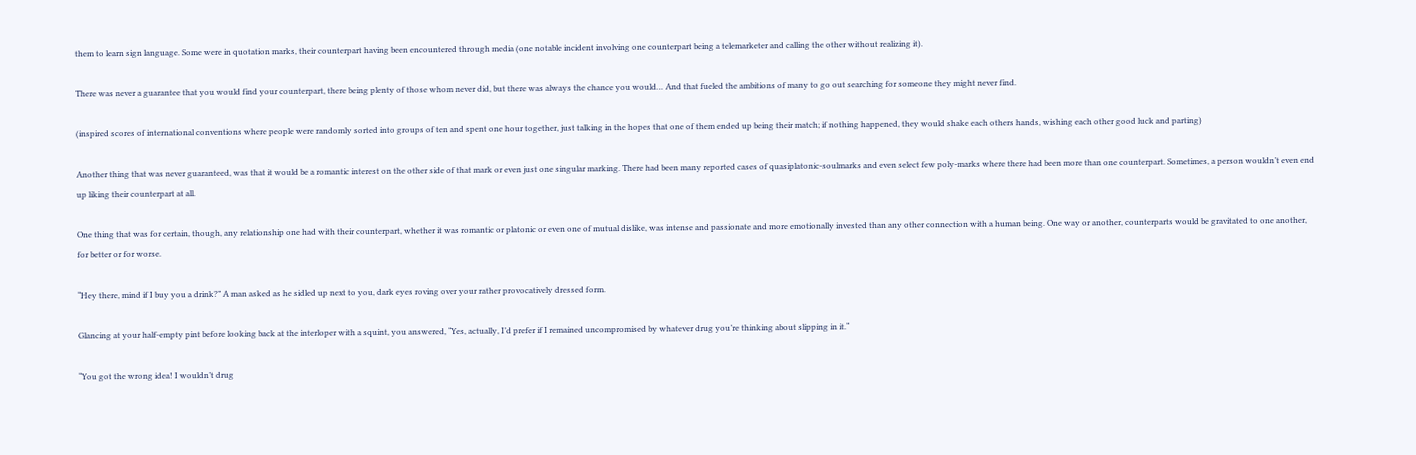them to learn sign language. Some were in quotation marks, their counterpart having been encountered through media (one notable incident involving one counterpart being a telemarketer and calling the other without realizing it).

There was never a guarantee that you would find your counterpart, there being plenty of those whom never did, but there was always the chance you would… And that fueled the ambitions of many to go out searching for someone they might never find.

(inspired scores of international conventions where people were randomly sorted into groups of ten and spent one hour together, just talking in the hopes that one of them ended up being their match; if nothing happened, they would shake each others hands, wishing each other good luck and parting)

Another thing that was never guaranteed, was that it would be a romantic interest on the other side of that mark or even just one singular marking. There had been many reported cases of quasiplatonic-soulmarks and even select few poly-marks where there had been more than one counterpart. Sometimes, a person wouldn’t even end up liking their counterpart at all.

One thing that was for certain, though, any relationship one had with their counterpart, whether it was romantic or platonic or even one of mutual dislike, was intense and passionate and more emotionally invested than any other connection with a human being. One way or another, counterparts would be gravitated to one another, for better or for worse.

“Hey there, mind if I buy you a drink?” A man asked as he sidled up next to you, dark eyes roving over your rather provocatively dressed form.

Glancing at your half-empty pint before looking back at the interloper with a squint, you answered, “Yes, actually, I’d prefer if I remained uncompromised by whatever drug you’re thinking about slipping in it.“

“You got the wrong idea! I wouldn’t drug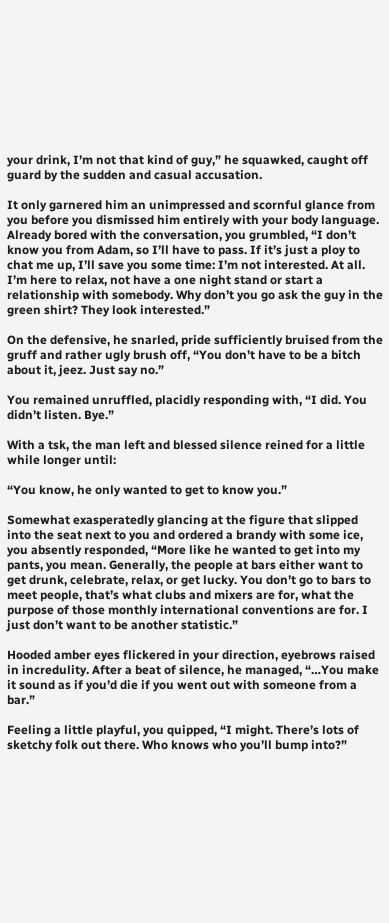your drink, I’m not that kind of guy,” he squawked, caught off guard by the sudden and casual accusation.

It only garnered him an unimpressed and scornful glance from you before you dismissed him entirely with your body language. Already bored with the conversation, you grumbled, “I don’t know you from Adam, so I’ll have to pass. If it’s just a ploy to chat me up, I’ll save you some time: I’m not interested. At all. I’m here to relax, not have a one night stand or start a relationship with somebody. Why don’t you go ask the guy in the green shirt? They look interested.”

On the defensive, he snarled, pride sufficiently bruised from the gruff and rather ugly brush off, “You don’t have to be a bitch about it, jeez. Just say no.”

You remained unruffled, placidly responding with, “I did. You didn’t listen. Bye.”

With a tsk, the man left and blessed silence reined for a little while longer until:

“You know, he only wanted to get to know you.”

Somewhat exasperatedly glancing at the figure that slipped into the seat next to you and ordered a brandy with some ice, you absently responded, “More like he wanted to get into my pants, you mean. Generally, the people at bars either want to get drunk, celebrate, relax, or get lucky. You don’t go to bars to meet people, that’s what clubs and mixers are for, what the purpose of those monthly international conventions are for. I just don’t want to be another statistic.”

Hooded amber eyes flickered in your direction, eyebrows raised in incredulity. After a beat of silence, he managed, “…You make it sound as if you’d die if you went out with someone from a bar.”

Feeling a little playful, you quipped, “I might. There’s lots of sketchy folk out there. Who knows who you’ll bump into?”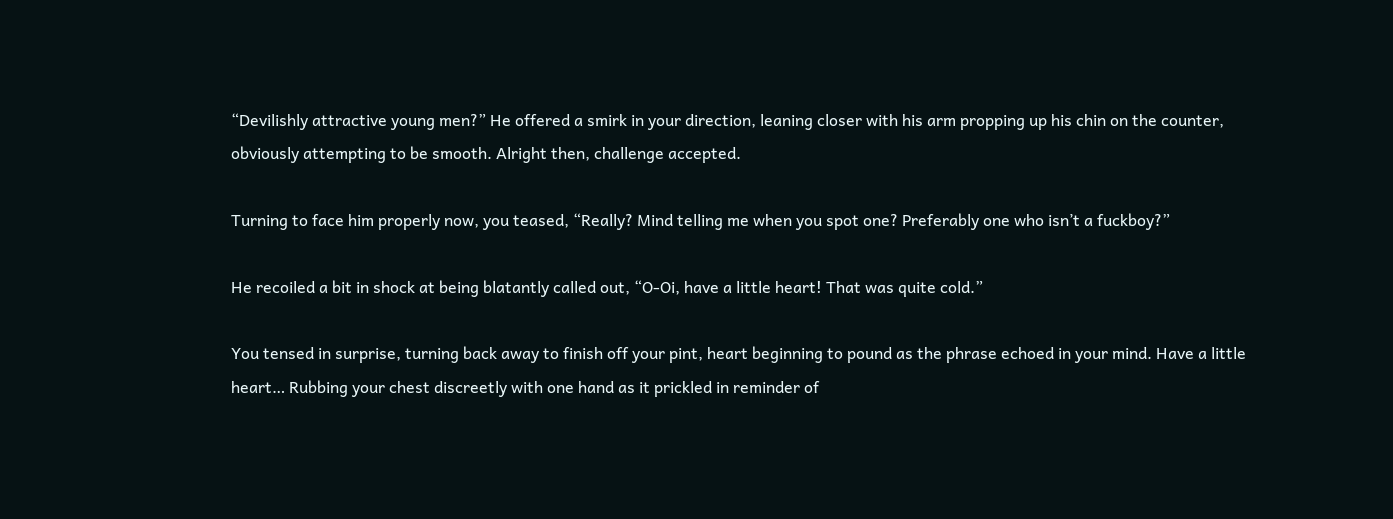“Devilishly attractive young men?” He offered a smirk in your direction, leaning closer with his arm propping up his chin on the counter, obviously attempting to be smooth. Alright then, challenge accepted.

Turning to face him properly now, you teased, “Really? Mind telling me when you spot one? Preferably one who isn’t a fuckboy?”

He recoiled a bit in shock at being blatantly called out, “O-Oi, have a little heart! That was quite cold.”

You tensed in surprise, turning back away to finish off your pint, heart beginning to pound as the phrase echoed in your mind. Have a little heart… Rubbing your chest discreetly with one hand as it prickled in reminder of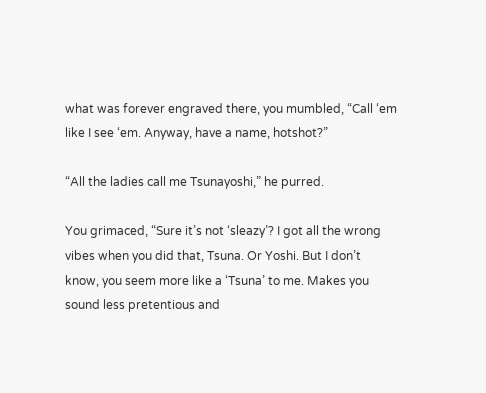what was forever engraved there, you mumbled, “Call ‘em like I see ‘em. Anyway, have a name, hotshot?”

“All the ladies call me Tsunayoshi,” he purred.

You grimaced, “Sure it’s not ‘sleazy’? I got all the wrong vibes when you did that, Tsuna. Or Yoshi. But I don’t know, you seem more like a ‘Tsuna’ to me. Makes you sound less pretentious and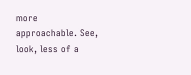more approachable. See, look, less of a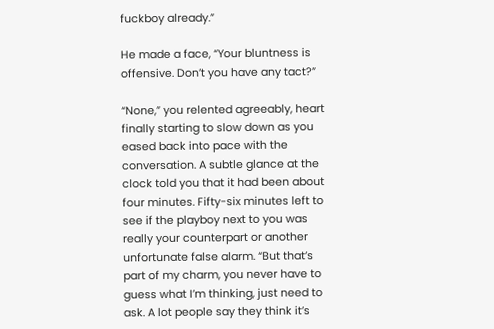fuckboy already.”

He made a face, “Your bluntness is offensive. Don’t you have any tact?”

“None,” you relented agreeably, heart finally starting to slow down as you eased back into pace with the conversation. A subtle glance at the clock told you that it had been about four minutes. Fifty-six minutes left to see if the playboy next to you was really your counterpart or another unfortunate false alarm. “But that’s part of my charm, you never have to guess what I’m thinking, just need to ask. A lot people say they think it’s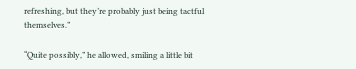refreshing, but they’re probably just being tactful themselves.”

“Quite possibly,” he allowed, smiling a little bit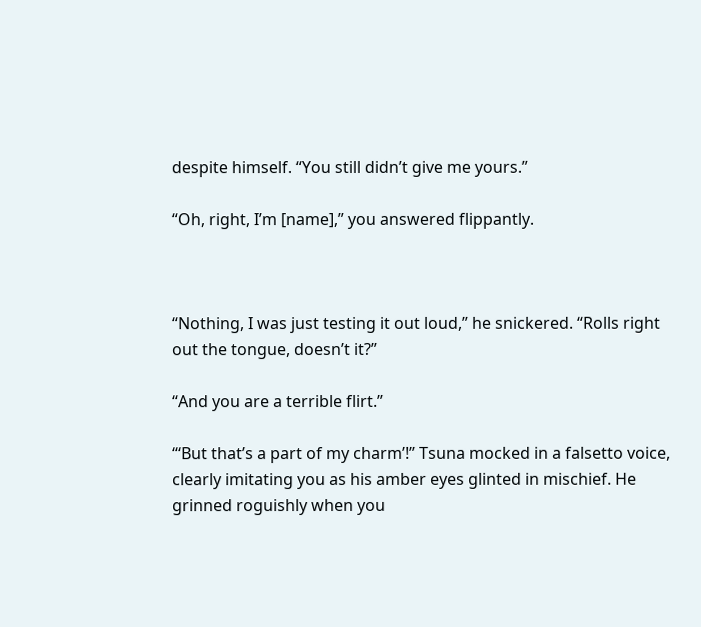despite himself. “You still didn’t give me yours.”

“Oh, right, I’m [name],” you answered flippantly.



“Nothing, I was just testing it out loud,” he snickered. “Rolls right out the tongue, doesn’t it?”

“And you are a terrible flirt.”

“‘But that’s a part of my charm’!” Tsuna mocked in a falsetto voice, clearly imitating you as his amber eyes glinted in mischief. He grinned roguishly when you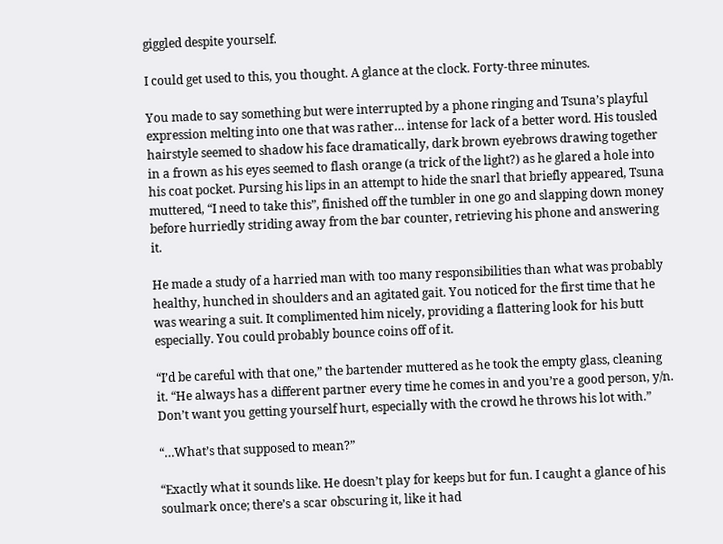giggled despite yourself.

I could get used to this, you thought. A glance at the clock. Forty-three minutes.

You made to say something but were interrupted by a phone ringing and Tsuna’s playful expression melting into one that was rather… intense for lack of a better word. His tousled hairstyle seemed to shadow his face dramatically, dark brown eyebrows drawing together in a frown as his eyes seemed to flash orange (a trick of the light?) as he glared a hole into his coat pocket. Pursing his lips in an attempt to hide the snarl that briefly appeared, Tsuna muttered, “I need to take this”, finished off the tumbler in one go and slapping down money before hurriedly striding away from the bar counter, retrieving his phone and answering it.

He made a study of a harried man with too many responsibilities than what was probably healthy, hunched in shoulders and an agitated gait. You noticed for the first time that he was wearing a suit. It complimented him nicely, providing a flattering look for his butt especially. You could probably bounce coins off of it.

“I’d be careful with that one,” the bartender muttered as he took the empty glass, cleaning it. “He always has a different partner every time he comes in and you’re a good person, y/n. Don’t want you getting yourself hurt, especially with the crowd he throws his lot with.”

“…What’s that supposed to mean?”

“Exactly what it sounds like. He doesn’t play for keeps but for fun. I caught a glance of his soulmark once; there’s a scar obscuring it, like it had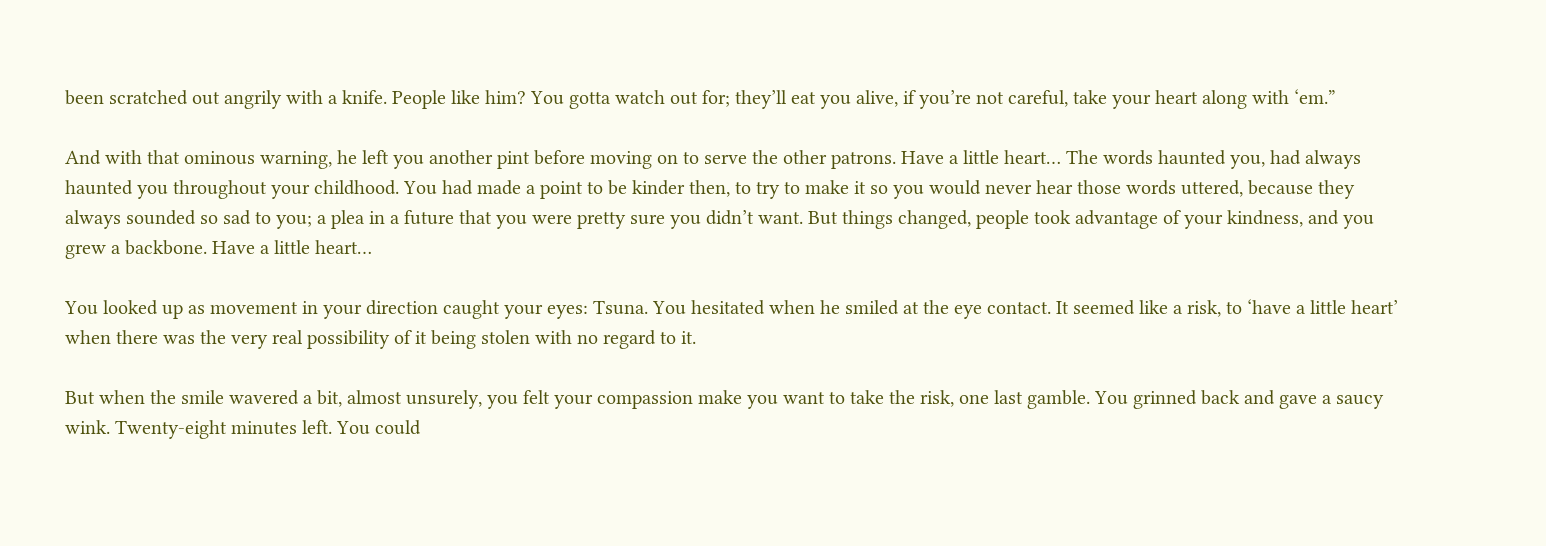been scratched out angrily with a knife. People like him? You gotta watch out for; they’ll eat you alive, if you’re not careful, take your heart along with ‘em.”

And with that ominous warning, he left you another pint before moving on to serve the other patrons. Have a little heart… The words haunted you, had always haunted you throughout your childhood. You had made a point to be kinder then, to try to make it so you would never hear those words uttered, because they always sounded so sad to you; a plea in a future that you were pretty sure you didn’t want. But things changed, people took advantage of your kindness, and you grew a backbone. Have a little heart…

You looked up as movement in your direction caught your eyes: Tsuna. You hesitated when he smiled at the eye contact. It seemed like a risk, to ‘have a little heart’ when there was the very real possibility of it being stolen with no regard to it.

But when the smile wavered a bit, almost unsurely, you felt your compassion make you want to take the risk, one last gamble. You grinned back and gave a saucy wink. Twenty-eight minutes left. You could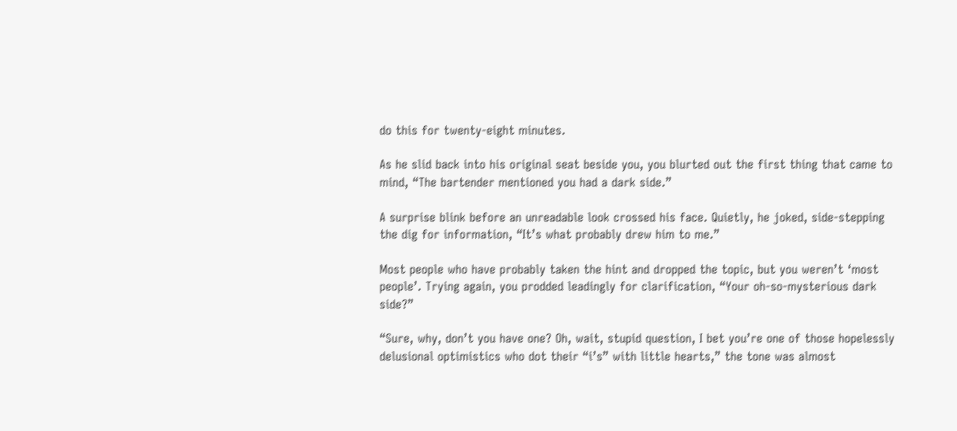do this for twenty-eight minutes.

As he slid back into his original seat beside you, you blurted out the first thing that came to mind, “The bartender mentioned you had a dark side.”

A surprise blink before an unreadable look crossed his face. Quietly, he joked, side-stepping the dig for information, “It’s what probably drew him to me.”

Most people who have probably taken the hint and dropped the topic, but you weren’t ‘most people’. Trying again, you prodded leadingly for clarification, “Your oh-so-mysterious dark side?”

“Sure, why, don’t you have one? Oh, wait, stupid question, I bet you’re one of those hopelessly delusional optimistics who dot their “i’s” with little hearts,” the tone was almost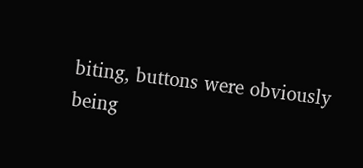biting, buttons were obviously being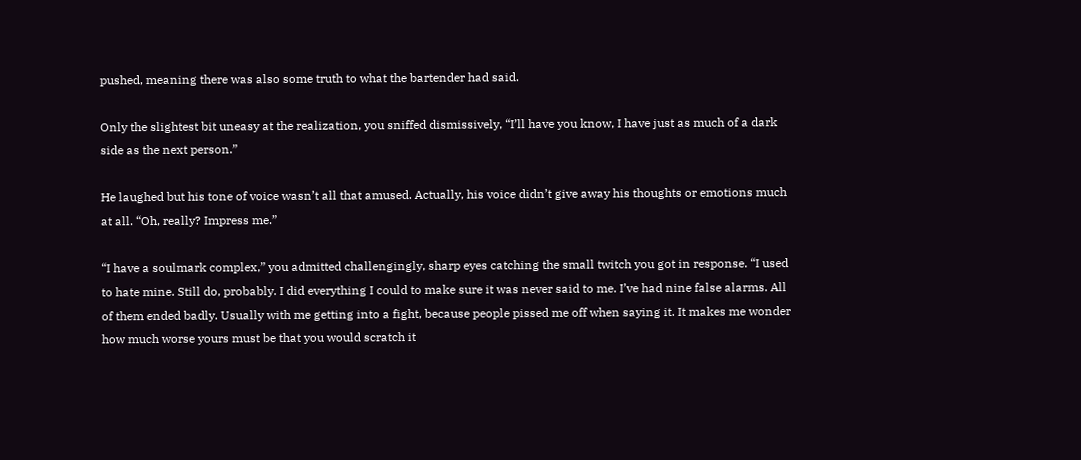pushed, meaning there was also some truth to what the bartender had said.

Only the slightest bit uneasy at the realization, you sniffed dismissively, “I’ll have you know, I have just as much of a dark side as the next person.”

He laughed but his tone of voice wasn’t all that amused. Actually, his voice didn’t give away his thoughts or emotions much at all. “Oh, really? Impress me.”

“I have a soulmark complex,” you admitted challengingly, sharp eyes catching the small twitch you got in response. “I used to hate mine. Still do, probably. I did everything I could to make sure it was never said to me. I’ve had nine false alarms. All of them ended badly. Usually with me getting into a fight, because people pissed me off when saying it. It makes me wonder how much worse yours must be that you would scratch it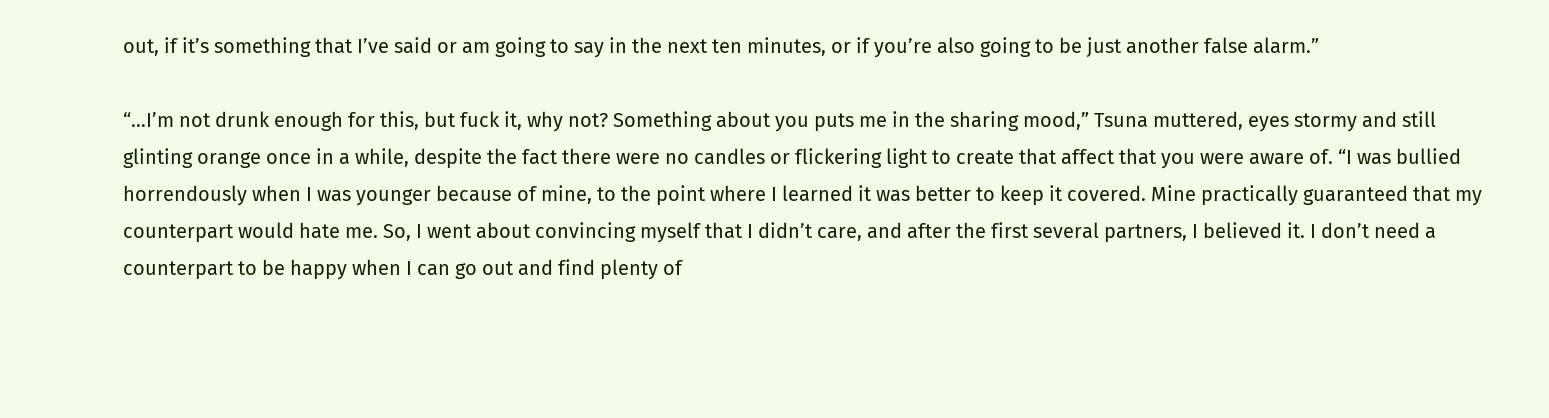out, if it’s something that I’ve said or am going to say in the next ten minutes, or if you’re also going to be just another false alarm.”

“…I’m not drunk enough for this, but fuck it, why not? Something about you puts me in the sharing mood,” Tsuna muttered, eyes stormy and still glinting orange once in a while, despite the fact there were no candles or flickering light to create that affect that you were aware of. “I was bullied horrendously when I was younger because of mine, to the point where I learned it was better to keep it covered. Mine practically guaranteed that my counterpart would hate me. So, I went about convincing myself that I didn’t care, and after the first several partners, I believed it. I don’t need a counterpart to be happy when I can go out and find plenty of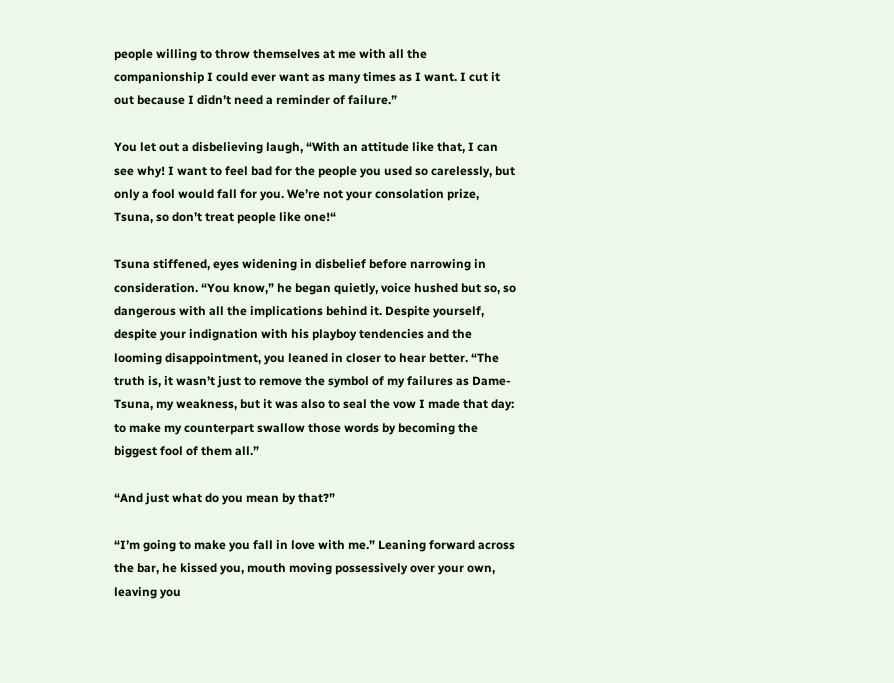people willing to throw themselves at me with all the companionship I could ever want as many times as I want. I cut it out because I didn’t need a reminder of failure.”

You let out a disbelieving laugh, “With an attitude like that, I can see why! I want to feel bad for the people you used so carelessly, but only a fool would fall for you. We’re not your consolation prize, Tsuna, so don’t treat people like one!“

Tsuna stiffened, eyes widening in disbelief before narrowing in consideration. “You know,” he began quietly, voice hushed but so, so dangerous with all the implications behind it. Despite yourself, despite your indignation with his playboy tendencies and the looming disappointment, you leaned in closer to hear better. “The truth is, it wasn’t just to remove the symbol of my failures as Dame-Tsuna, my weakness, but it was also to seal the vow I made that day: to make my counterpart swallow those words by becoming the biggest fool of them all.”

“And just what do you mean by that?”

“I’m going to make you fall in love with me.” Leaning forward across the bar, he kissed you, mouth moving possessively over your own, leaving you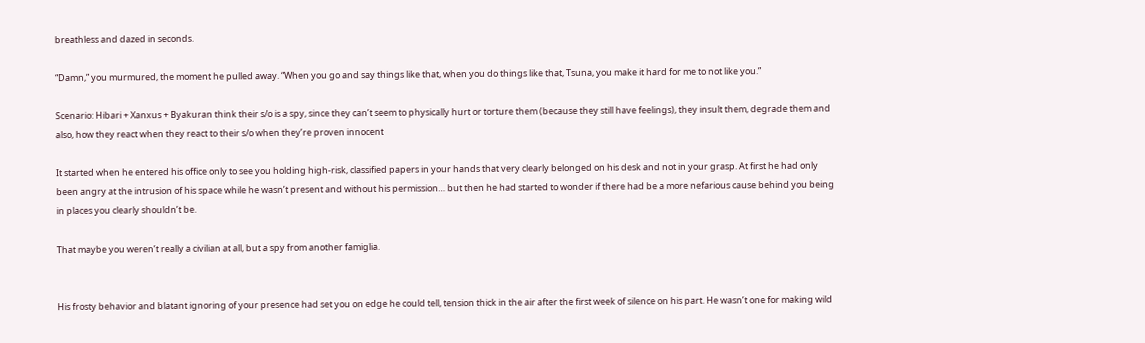breathless and dazed in seconds.

“Damn,” you murmured, the moment he pulled away. “When you go and say things like that, when you do things like that, Tsuna, you make it hard for me to not like you.”

Scenario: Hibari + Xanxus + Byakuran think their s/o is a spy, since they can’t seem to physically hurt or torture them (because they still have feelings), they insult them, degrade them and also, how they react when they react to their s/o when they’re proven innocent

It started when he entered his office only to see you holding high-risk, classified papers in your hands that very clearly belonged on his desk and not in your grasp. At first he had only been angry at the intrusion of his space while he wasn’t present and without his permission… but then he had started to wonder if there had be a more nefarious cause behind you being in places you clearly shouldn’t be.

That maybe you weren’t really a civilian at all, but a spy from another famiglia.


His frosty behavior and blatant ignoring of your presence had set you on edge he could tell, tension thick in the air after the first week of silence on his part. He wasn’t one for making wild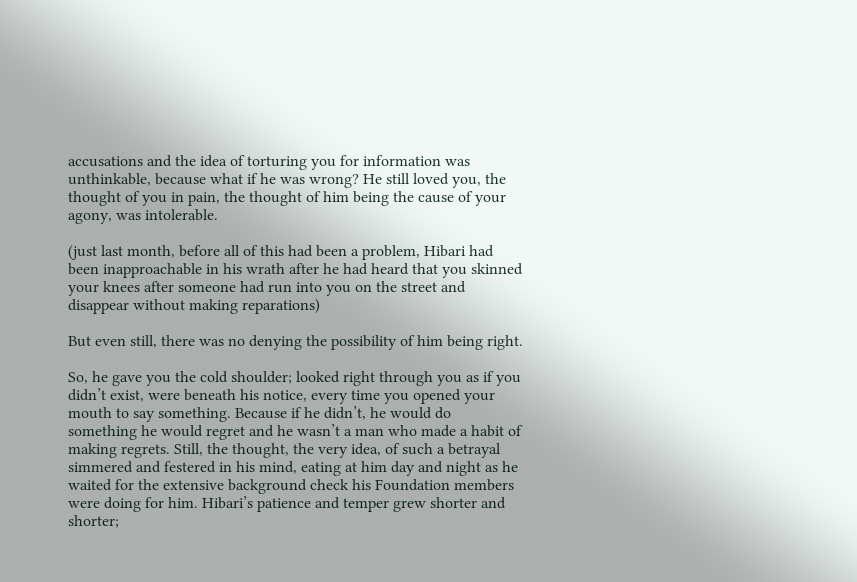accusations and the idea of torturing you for information was unthinkable, because what if he was wrong? He still loved you, the thought of you in pain, the thought of him being the cause of your agony, was intolerable.

(just last month, before all of this had been a problem, Hibari had been inapproachable in his wrath after he had heard that you skinned your knees after someone had run into you on the street and disappear without making reparations)

But even still, there was no denying the possibility of him being right.

So, he gave you the cold shoulder; looked right through you as if you didn’t exist, were beneath his notice, every time you opened your mouth to say something. Because if he didn’t, he would do something he would regret and he wasn’t a man who made a habit of making regrets. Still, the thought, the very idea, of such a betrayal simmered and festered in his mind, eating at him day and night as he waited for the extensive background check his Foundation members were doing for him. Hibari’s patience and temper grew shorter and shorter;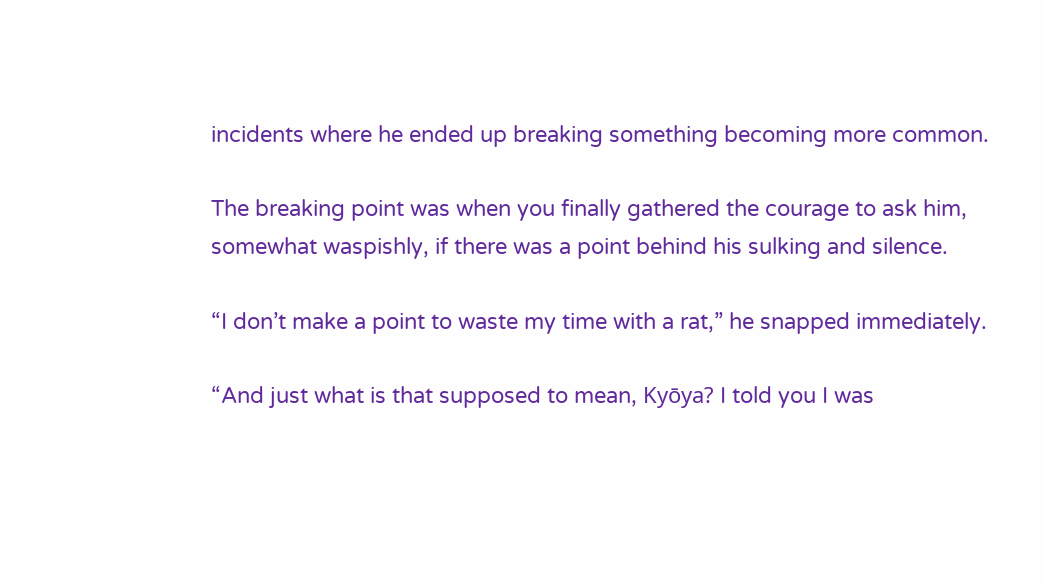incidents where he ended up breaking something becoming more common.

The breaking point was when you finally gathered the courage to ask him, somewhat waspishly, if there was a point behind his sulking and silence.

“I don’t make a point to waste my time with a rat,” he snapped immediately.

“And just what is that supposed to mean, Kyōya? I told you I was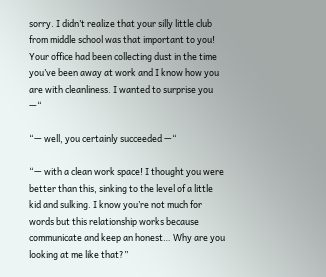sorry. I didn’t realize that your silly little club from middle school was that important to you! Your office had been collecting dust in the time you’ve been away at work and I know how you are with cleanliness. I wanted to surprise you —“

“— well, you certainly succeeded —“

“— with a clean work space! I thought you were better than this, sinking to the level of a little kid and sulking. I know you’re not much for words but this relationship works because communicate and keep an honest… Why are you looking at me like that?”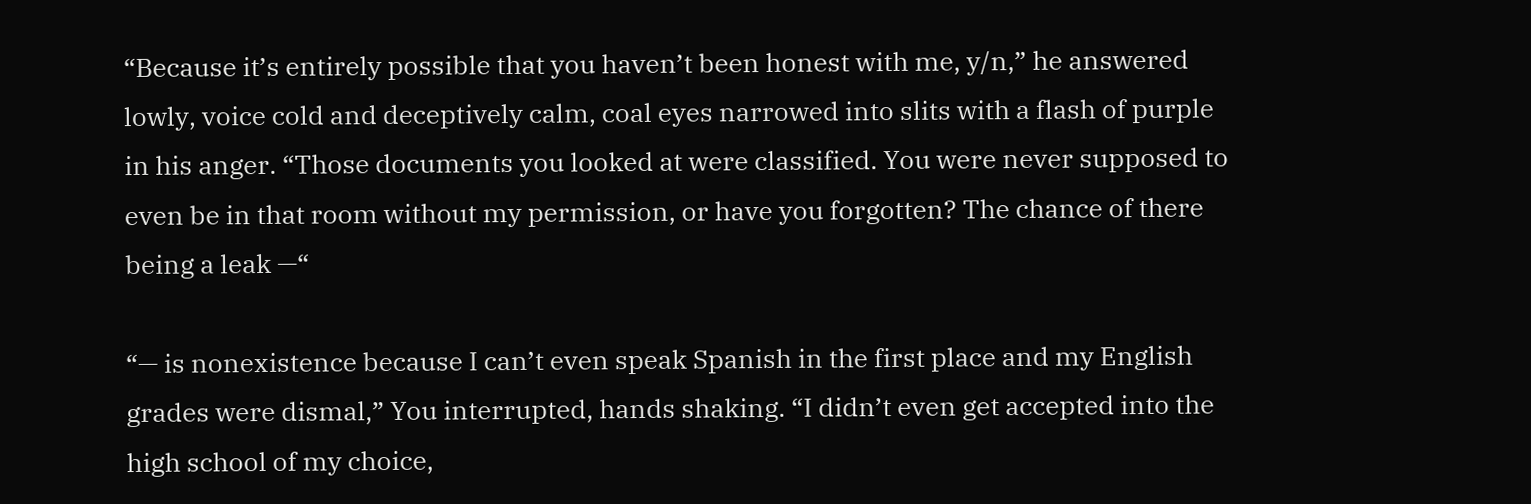“Because it’s entirely possible that you haven’t been honest with me, y/n,” he answered lowly, voice cold and deceptively calm, coal eyes narrowed into slits with a flash of purple in his anger. “Those documents you looked at were classified. You were never supposed to even be in that room without my permission, or have you forgotten? The chance of there being a leak —“

“— is nonexistence because I can’t even speak Spanish in the first place and my English grades were dismal,” You interrupted, hands shaking. “I didn’t even get accepted into the high school of my choice,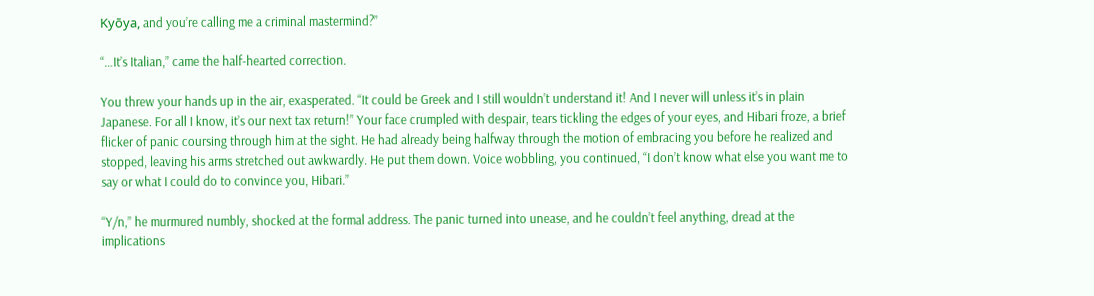Kyōya, and you’re calling me a criminal mastermind?”

“…It’s Italian,” came the half-hearted correction.

You threw your hands up in the air, exasperated. “It could be Greek and I still wouldn’t understand it! And I never will unless it’s in plain Japanese. For all I know, it’s our next tax return!” Your face crumpled with despair, tears tickling the edges of your eyes, and Hibari froze, a brief flicker of panic coursing through him at the sight. He had already being halfway through the motion of embracing you before he realized and stopped, leaving his arms stretched out awkwardly. He put them down. Voice wobbling, you continued, “I don’t know what else you want me to say or what I could do to convince you, Hibari.”

“Y/n,” he murmured numbly, shocked at the formal address. The panic turned into unease, and he couldn’t feel anything, dread at the implications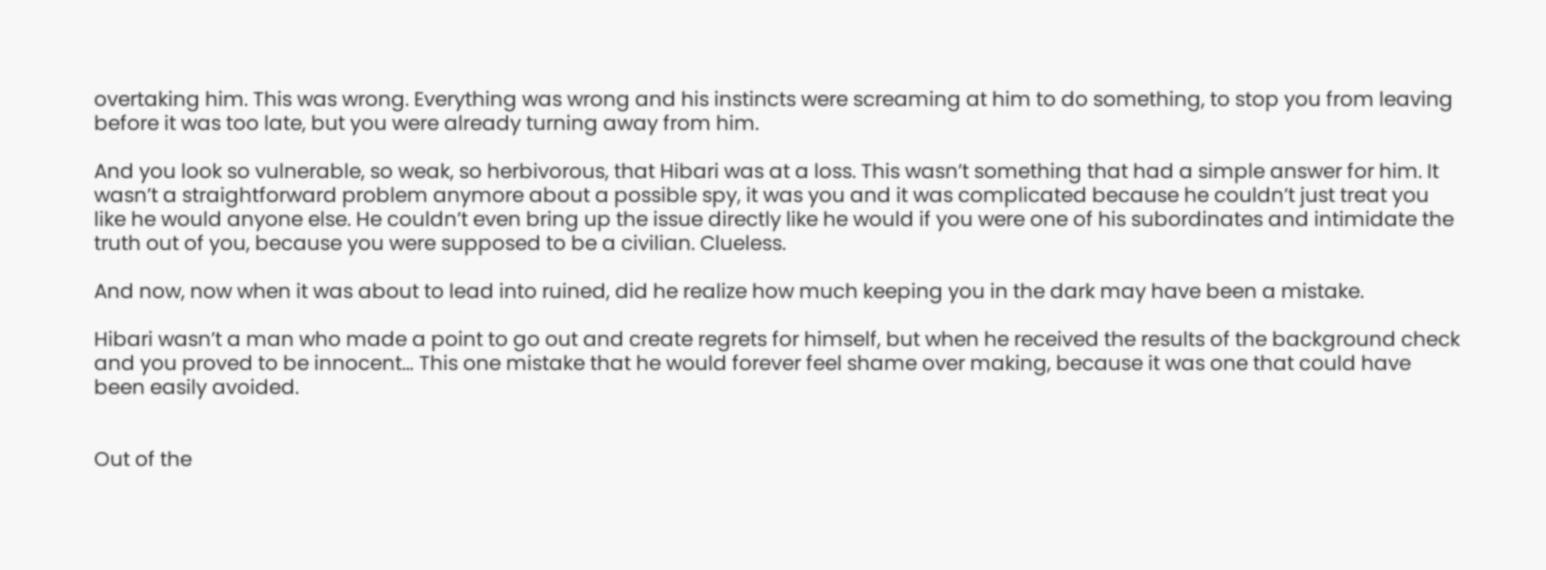overtaking him. This was wrong. Everything was wrong and his instincts were screaming at him to do something, to stop you from leaving before it was too late, but you were already turning away from him.

And you look so vulnerable, so weak, so herbivorous, that Hibari was at a loss. This wasn’t something that had a simple answer for him. It wasn’t a straightforward problem anymore about a possible spy, it was you and it was complicated because he couldn’t just treat you like he would anyone else. He couldn’t even bring up the issue directly like he would if you were one of his subordinates and intimidate the truth out of you, because you were supposed to be a civilian. Clueless.

And now, now when it was about to lead into ruined, did he realize how much keeping you in the dark may have been a mistake.

Hibari wasn’t a man who made a point to go out and create regrets for himself, but when he received the results of the background check and you proved to be innocent… This one mistake that he would forever feel shame over making, because it was one that could have been easily avoided.


Out of the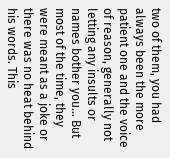two of them, you had always been the more patient one and the voice of reason, generally not letting any insults or names bother you… But most of the time, they were meant as a joke or there was no heat behind his words. This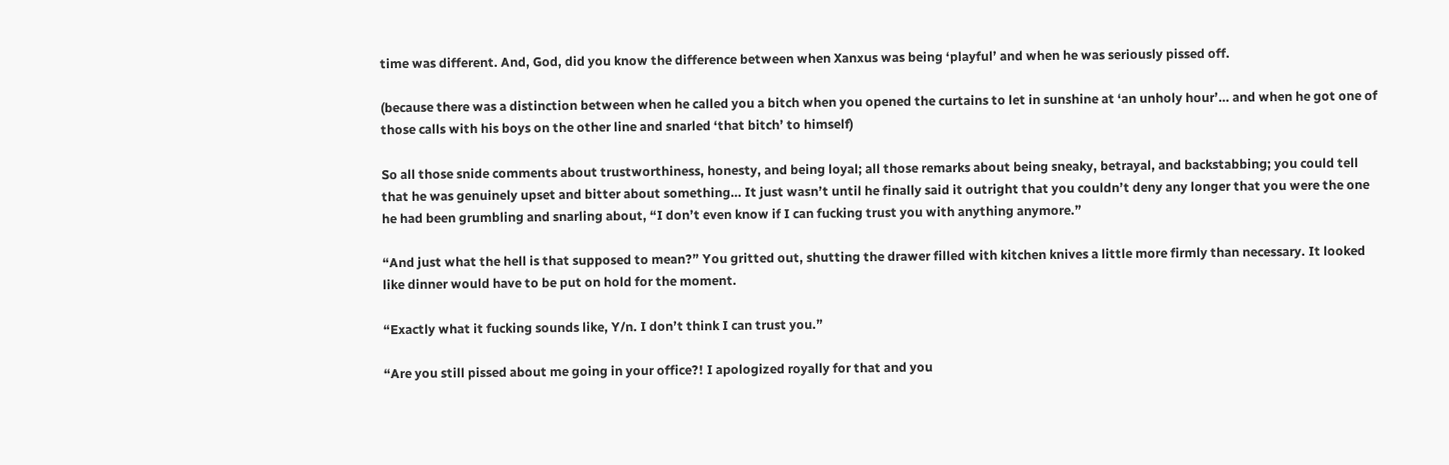time was different. And, God, did you know the difference between when Xanxus was being ‘playful’ and when he was seriously pissed off.

(because there was a distinction between when he called you a bitch when you opened the curtains to let in sunshine at ‘an unholy hour’… and when he got one of those calls with his boys on the other line and snarled ‘that bitch’ to himself)

So all those snide comments about trustworthiness, honesty, and being loyal; all those remarks about being sneaky, betrayal, and backstabbing; you could tell that he was genuinely upset and bitter about something… It just wasn’t until he finally said it outright that you couldn’t deny any longer that you were the one he had been grumbling and snarling about, “I don’t even know if I can fucking trust you with anything anymore.”

“And just what the hell is that supposed to mean?” You gritted out, shutting the drawer filled with kitchen knives a little more firmly than necessary. It looked like dinner would have to be put on hold for the moment.

“Exactly what it fucking sounds like, Y/n. I don’t think I can trust you.”

“Are you still pissed about me going in your office?! I apologized royally for that and you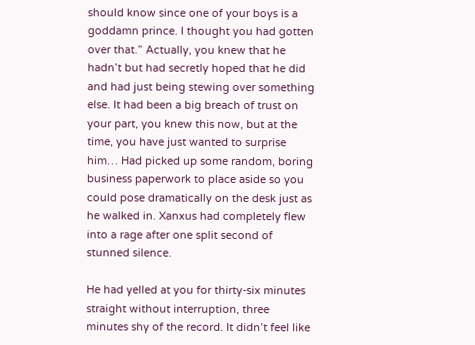should know since one of your boys is a goddamn prince. I thought you had gotten over that.” Actually, you knew that he hadn’t but had secretly hoped that he did and had just being stewing over something else. It had been a big breach of trust on your part, you knew this now, but at the time, you have just wanted to surprise him… Had picked up some random, boring business paperwork to place aside so you could pose dramatically on the desk just as he walked in. Xanxus had completely flew into a rage after one split second of stunned silence.

He had yelled at you for thirty-six minutes straight without interruption, three minutes shy of the record. It didn’t feel like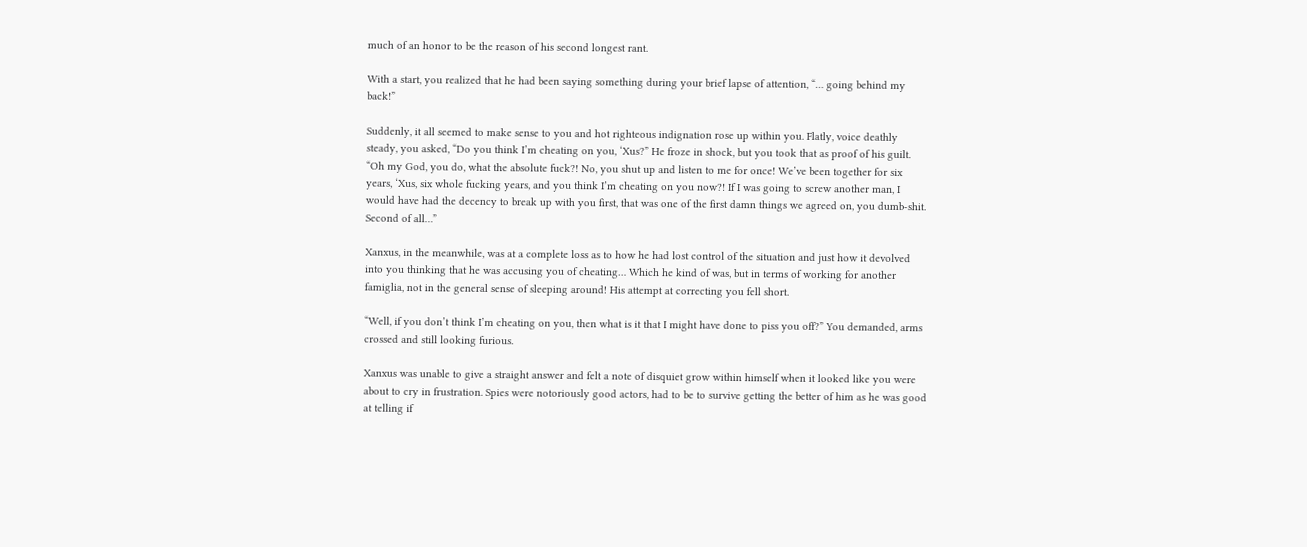much of an honor to be the reason of his second longest rant.

With a start, you realized that he had been saying something during your brief lapse of attention, “… going behind my back!”

Suddenly, it all seemed to make sense to you and hot righteous indignation rose up within you. Flatly, voice deathly steady, you asked, “Do you think I’m cheating on you, ‘Xus?” He froze in shock, but you took that as proof of his guilt. “Oh my God, you do, what the absolute fuck?! No, you shut up and listen to me for once! We’ve been together for six years, ‘Xus, six whole fucking years, and you think I’m cheating on you now?! If I was going to screw another man, I would have had the decency to break up with you first, that was one of the first damn things we agreed on, you dumb-shit. Second of all…”

Xanxus, in the meanwhile, was at a complete loss as to how he had lost control of the situation and just how it devolved into you thinking that he was accusing you of cheating… Which he kind of was, but in terms of working for another famiglia, not in the general sense of sleeping around! His attempt at correcting you fell short.

“Well, if you don’t think I’m cheating on you, then what is it that I might have done to piss you off?” You demanded, arms crossed and still looking furious.

Xanxus was unable to give a straight answer and felt a note of disquiet grow within himself when it looked like you were about to cry in frustration. Spies were notoriously good actors, had to be to survive getting the better of him as he was good at telling if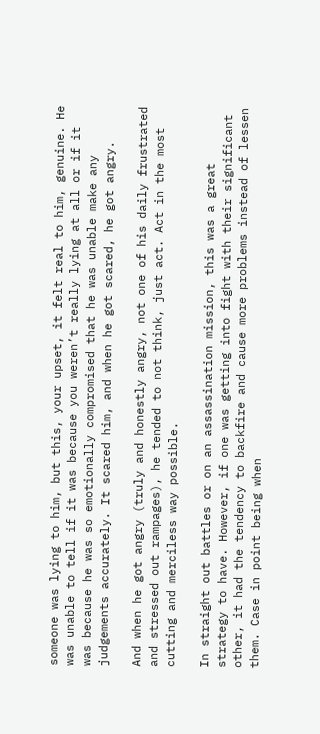someone was lying to him, but this, your upset, it felt real to him, genuine. He was unable to tell if it was because you weren’t really lying at all or if it was because he was so emotionally compromised that he was unable make any judgements accurately. It scared him, and when he got scared, he got angry.

And when he got angry (truly and honestly angry, not one of his daily frustrated and stressed out rampages), he tended to not think, just act. Act in the most cutting and merciless way possible.

In straight out battles or on an assassination mission, this was a great strategy to have. However, if one was getting into fight with their significant other, it had the tendency to backfire and cause more problems instead of lessen them. Case in point being when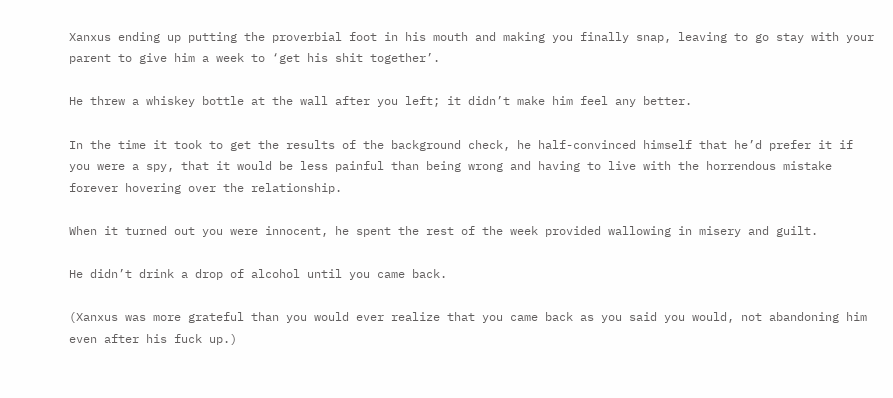Xanxus ending up putting the proverbial foot in his mouth and making you finally snap, leaving to go stay with your parent to give him a week to ‘get his shit together’.

He threw a whiskey bottle at the wall after you left; it didn’t make him feel any better.

In the time it took to get the results of the background check, he half-convinced himself that he’d prefer it if you were a spy, that it would be less painful than being wrong and having to live with the horrendous mistake forever hovering over the relationship.

When it turned out you were innocent, he spent the rest of the week provided wallowing in misery and guilt.

He didn’t drink a drop of alcohol until you came back.

(Xanxus was more grateful than you would ever realize that you came back as you said you would, not abandoning him even after his fuck up.)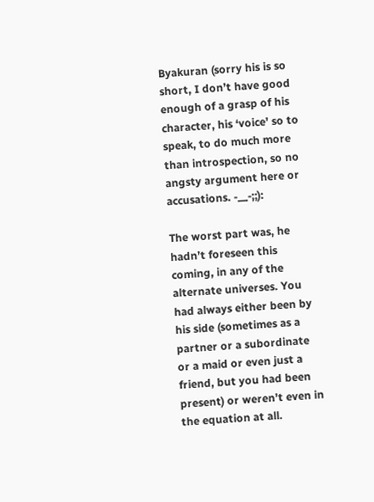Byakuran (sorry his is so short, I don’t have good enough of a grasp of his character, his ‘voice’ so to speak, to do much more than introspection, so no angsty argument here or accusations. -__-;;):

The worst part was, he hadn’t foreseen this coming, in any of the alternate universes. You had always either been by his side (sometimes as a partner or a subordinate or a maid or even just a friend, but you had been present) or weren’t even in the equation at all.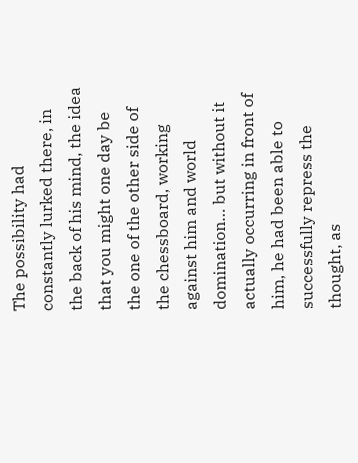The possibility had constantly lurked there, in the back of his mind, the idea that you might one day be the one of the other side of the chessboard, working against him and world domination… but without it actually occurring in front of him, he had been able to successfully repress the thought, as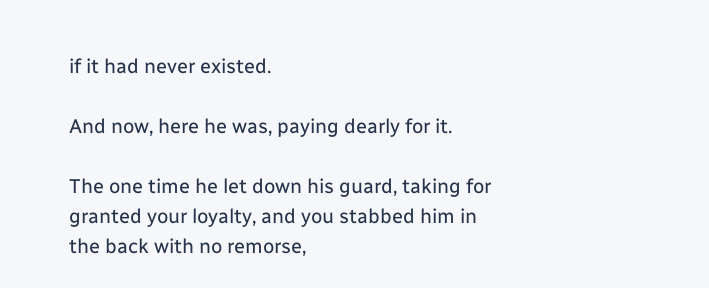if it had never existed.

And now, here he was, paying dearly for it.

The one time he let down his guard, taking for granted your loyalty, and you stabbed him in the back with no remorse,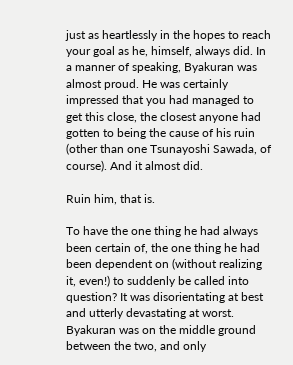just as heartlessly in the hopes to reach your goal as he, himself, always did. In a manner of speaking, Byakuran was almost proud. He was certainly impressed that you had managed to get this close, the closest anyone had gotten to being the cause of his ruin (other than one Tsunayoshi Sawada, of course). And it almost did.

Ruin him, that is.

To have the one thing he had always been certain of, the one thing he had been dependent on (without realizing it, even!) to suddenly be called into question? It was disorientating at best and utterly devastating at worst. Byakuran was on the middle ground between the two, and only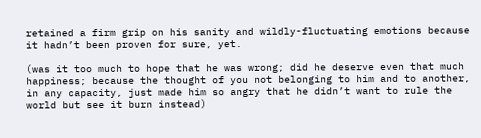retained a firm grip on his sanity and wildly-fluctuating emotions because it hadn’t been proven for sure, yet.

(was it too much to hope that he was wrong; did he deserve even that much happiness; because the thought of you not belonging to him and to another, in any capacity, just made him so angry that he didn’t want to rule the world but see it burn instead)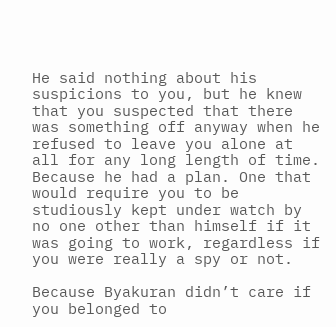He said nothing about his suspicions to you, but he knew that you suspected that there was something off anyway when he refused to leave you alone at all for any long length of time. Because he had a plan. One that would require you to be studiously kept under watch by no one other than himself if it was going to work, regardless if you were really a spy or not.

Because Byakuran didn’t care if you belonged to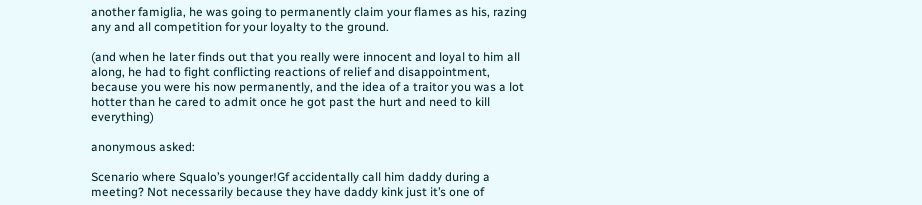another famiglia, he was going to permanently claim your flames as his, razing any and all competition for your loyalty to the ground.

(and when he later finds out that you really were innocent and loyal to him all along, he had to fight conflicting reactions of relief and disappointment, because you were his now permanently, and the idea of a traitor you was a lot hotter than he cared to admit once he got past the hurt and need to kill everything)

anonymous asked:

Scenario where Squalo’s younger!Gf accidentally call him daddy during a meeting? Not necessarily because they have daddy kink just it’s one of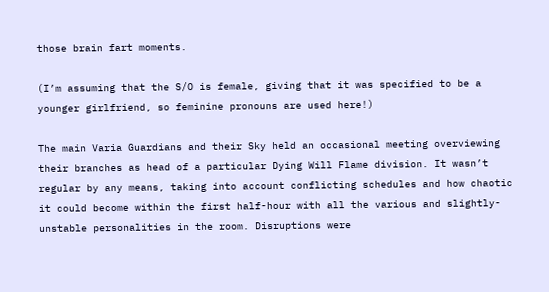those brain fart moments.

(I’m assuming that the S/O is female, giving that it was specified to be a younger girlfriend, so feminine pronouns are used here!)

The main Varia Guardians and their Sky held an occasional meeting overviewing their branches as head of a particular Dying Will Flame division. It wasn’t regular by any means, taking into account conflicting schedules and how chaotic it could become within the first half-hour with all the various and slightly-unstable personalities in the room. Disruptions were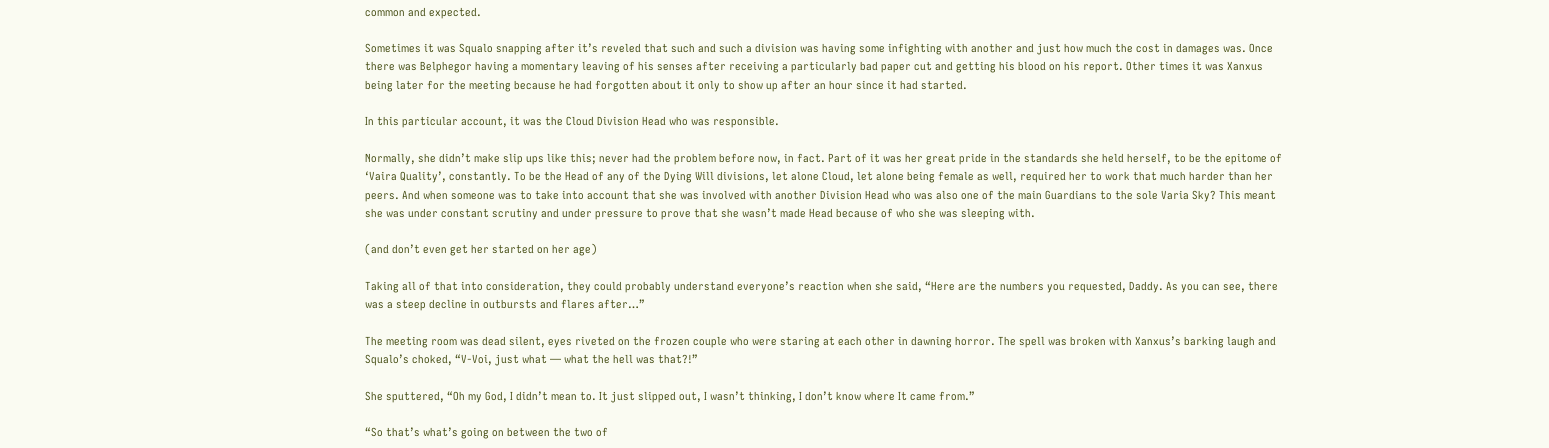common and expected.

Sometimes it was Squalo snapping after it’s reveled that such and such a division was having some infighting with another and just how much the cost in damages was. Once there was Belphegor having a momentary leaving of his senses after receiving a particularly bad paper cut and getting his blood on his report. Other times it was Xanxus being later for the meeting because he had forgotten about it only to show up after an hour since it had started.

In this particular account, it was the Cloud Division Head who was responsible.

Normally, she didn’t make slip ups like this; never had the problem before now, in fact. Part of it was her great pride in the standards she held herself, to be the epitome of ‘Vaira Quality’, constantly. To be the Head of any of the Dying Will divisions, let alone Cloud, let alone being female as well, required her to work that much harder than her peers. And when someone was to take into account that she was involved with another Division Head who was also one of the main Guardians to the sole Varia Sky? This meant she was under constant scrutiny and under pressure to prove that she wasn’t made Head because of who she was sleeping with.

(and don’t even get her started on her age)

Taking all of that into consideration, they could probably understand everyone’s reaction when she said, “Here are the numbers you requested, Daddy. As you can see, there was a steep decline in outbursts and flares after…”

The meeting room was dead silent, eyes riveted on the frozen couple who were staring at each other in dawning horror. The spell was broken with Xanxus’s barking laugh and Squalo’s choked, “V-Voi, just what — what the hell was that?!”

She sputtered, “Oh my God, I didn’t mean to. It just slipped out, I wasn’t thinking, I don’t know where It came from.”

“So that’s what’s going on between the two of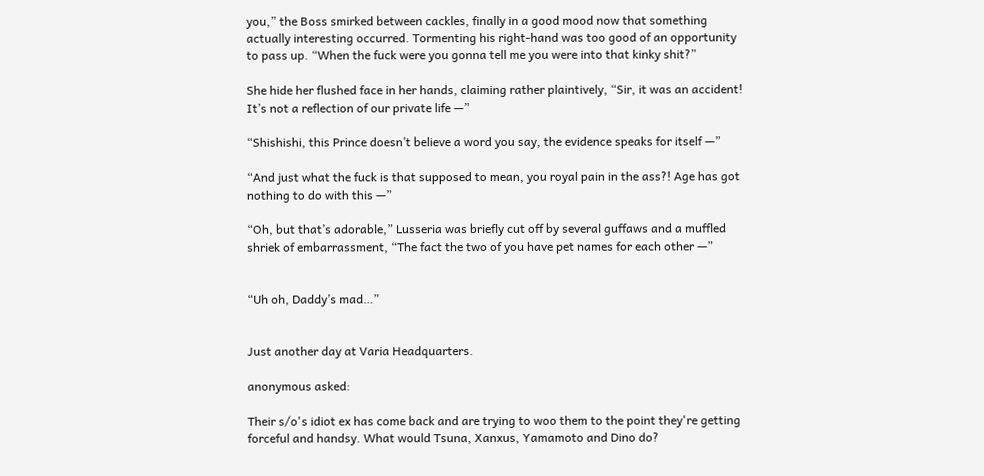you,” the Boss smirked between cackles, finally in a good mood now that something actually interesting occurred. Tormenting his right-hand was too good of an opportunity to pass up. “When the fuck were you gonna tell me you were into that kinky shit?”

She hide her flushed face in her hands, claiming rather plaintively, “Sir, it was an accident! It’s not a reflection of our private life —”

“Shishishi, this Prince doesn’t believe a word you say, the evidence speaks for itself —”

“And just what the fuck is that supposed to mean, you royal pain in the ass?! Age has got nothing to do with this —”

“Oh, but that’s adorable,” Lusseria was briefly cut off by several guffaws and a muffled shriek of embarrassment, “The fact the two of you have pet names for each other —”


“Uh oh, Daddy’s mad…”


Just another day at Varia Headquarters.

anonymous asked:

Their s/o's idiot ex has come back and are trying to woo them to the point they're getting forceful and handsy. What would Tsuna, Xanxus, Yamamoto and Dino do?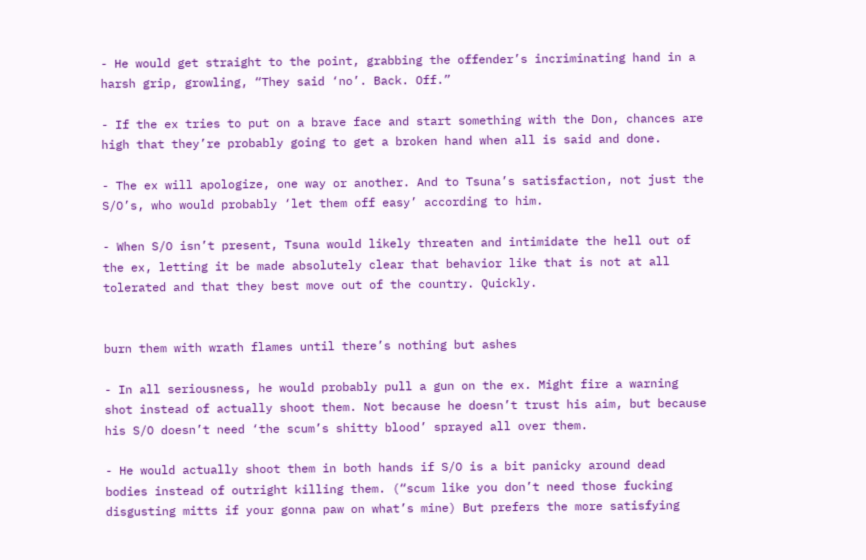- He would get straight to the point, grabbing the offender’s incriminating hand in a harsh grip, growling, “They said ‘no’. Back. Off.”

- If the ex tries to put on a brave face and start something with the Don, chances are high that they’re probably going to get a broken hand when all is said and done.

- The ex will apologize, one way or another. And to Tsuna’s satisfaction, not just the S/O’s, who would probably ‘let them off easy’ according to him.

- When S/O isn’t present, Tsuna would likely threaten and intimidate the hell out of the ex, letting it be made absolutely clear that behavior like that is not at all tolerated and that they best move out of the country. Quickly.


burn them with wrath flames until there’s nothing but ashes

- In all seriousness, he would probably pull a gun on the ex. Might fire a warning shot instead of actually shoot them. Not because he doesn’t trust his aim, but because his S/O doesn’t need ‘the scum’s shitty blood’ sprayed all over them.

- He would actually shoot them in both hands if S/O is a bit panicky around dead bodies instead of outright killing them. (“scum like you don’t need those fucking disgusting mitts if your gonna paw on what’s mine) But prefers the more satisfying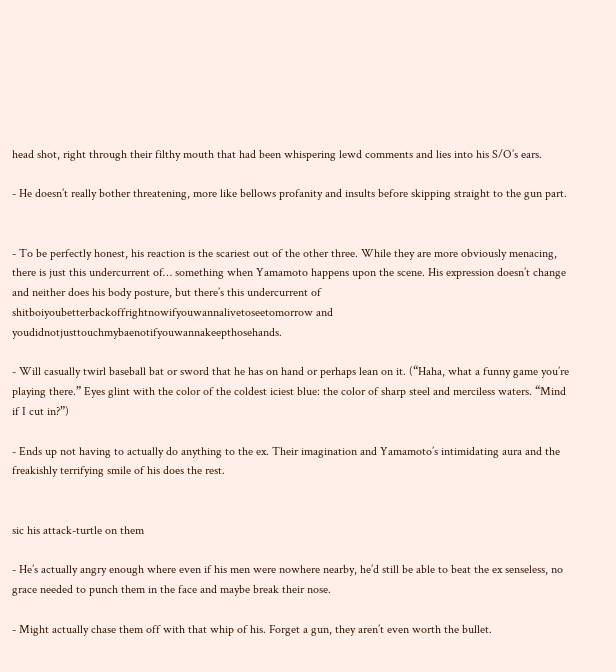head shot, right through their filthy mouth that had been whispering lewd comments and lies into his S/O’s ears.

- He doesn’t really bother threatening, more like bellows profanity and insults before skipping straight to the gun part.


- To be perfectly honest, his reaction is the scariest out of the other three. While they are more obviously menacing, there is just this undercurrent of… something when Yamamoto happens upon the scene. His expression doesn’t change and neither does his body posture, but there’s this undercurrent of shitboiyoubetterbackoffrightnowifyouwannalivetoseetomorrow and youdidnotjusttouchmybaenotifyouwannakeepthosehands.

- Will casually twirl baseball bat or sword that he has on hand or perhaps lean on it. (“Haha, what a funny game you’re playing there.” Eyes glint with the color of the coldest iciest blue: the color of sharp steel and merciless waters. “Mind if I cut in?”)

- Ends up not having to actually do anything to the ex. Their imagination and Yamamoto’s intimidating aura and the freakishly terrifying smile of his does the rest.


sic his attack-turtle on them

- He’s actually angry enough where even if his men were nowhere nearby, he’d still be able to beat the ex senseless, no grace needed to punch them in the face and maybe break their nose.

- Might actually chase them off with that whip of his. Forget a gun, they aren’t even worth the bullet.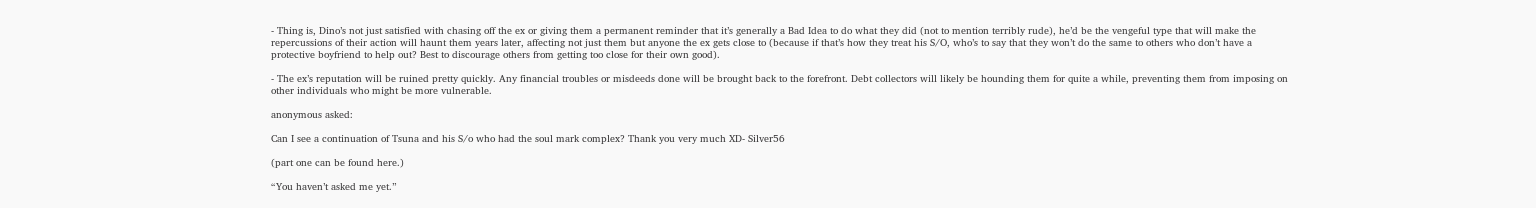- Thing is, Dino’s not just satisfied with chasing off the ex or giving them a permanent reminder that it’s generally a Bad Idea to do what they did (not to mention terribly rude), he’d be the vengeful type that will make the repercussions of their action will haunt them years later, affecting not just them but anyone the ex gets close to (because if that’s how they treat his S/O, who’s to say that they won’t do the same to others who don’t have a protective boyfriend to help out? Best to discourage others from getting too close for their own good).

- The ex’s reputation will be ruined pretty quickly. Any financial troubles or misdeeds done will be brought back to the forefront. Debt collectors will likely be hounding them for quite a while, preventing them from imposing on other individuals who might be more vulnerable.

anonymous asked:

Can I see a continuation of Tsuna and his S/o who had the soul mark complex? Thank you very much XD- Silver56

(part one can be found here.)

“You haven’t asked me yet.”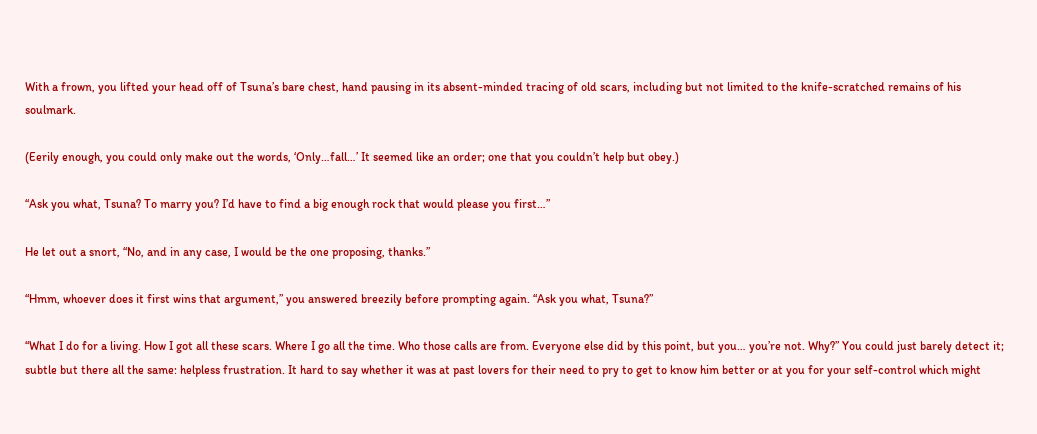With a frown, you lifted your head off of Tsuna’s bare chest, hand pausing in its absent-minded tracing of old scars, including but not limited to the knife-scratched remains of his soulmark.

(Eerily enough, you could only make out the words, ‘Only…fall…’ It seemed like an order; one that you couldn’t help but obey.)

“Ask you what, Tsuna? To marry you? I’d have to find a big enough rock that would please you first…”

He let out a snort, “No, and in any case, I would be the one proposing, thanks.”

“Hmm, whoever does it first wins that argument,” you answered breezily before prompting again. “Ask you what, Tsuna?”

“What I do for a living. How I got all these scars. Where I go all the time. Who those calls are from. Everyone else did by this point, but you… you’re not. Why?” You could just barely detect it; subtle but there all the same: helpless frustration. It hard to say whether it was at past lovers for their need to pry to get to know him better or at you for your self-control which might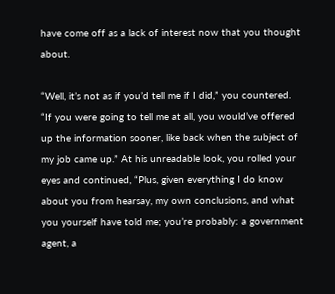have come off as a lack of interest now that you thought about.

“Well, it’s not as if you’d tell me if I did,” you countered. “If you were going to tell me at all, you would’ve offered up the information sooner, like back when the subject of my job came up.” At his unreadable look, you rolled your eyes and continued, “Plus, given everything I do know about you from hearsay, my own conclusions, and what you yourself have told me; you’re probably: a government agent, a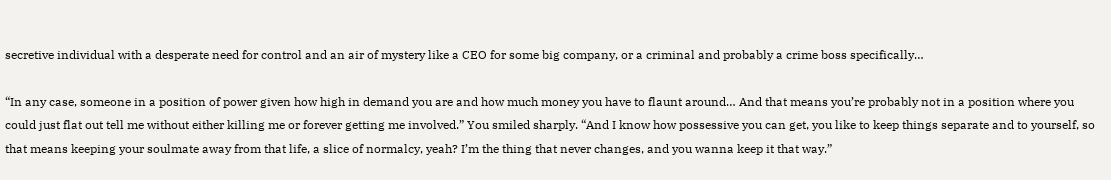secretive individual with a desperate need for control and an air of mystery like a CEO for some big company, or a criminal and probably a crime boss specifically…

“In any case, someone in a position of power given how high in demand you are and how much money you have to flaunt around… And that means you’re probably not in a position where you could just flat out tell me without either killing me or forever getting me involved.” You smiled sharply. “And I know how possessive you can get, you like to keep things separate and to yourself, so that means keeping your soulmate away from that life, a slice of normalcy, yeah? I’m the thing that never changes, and you wanna keep it that way.”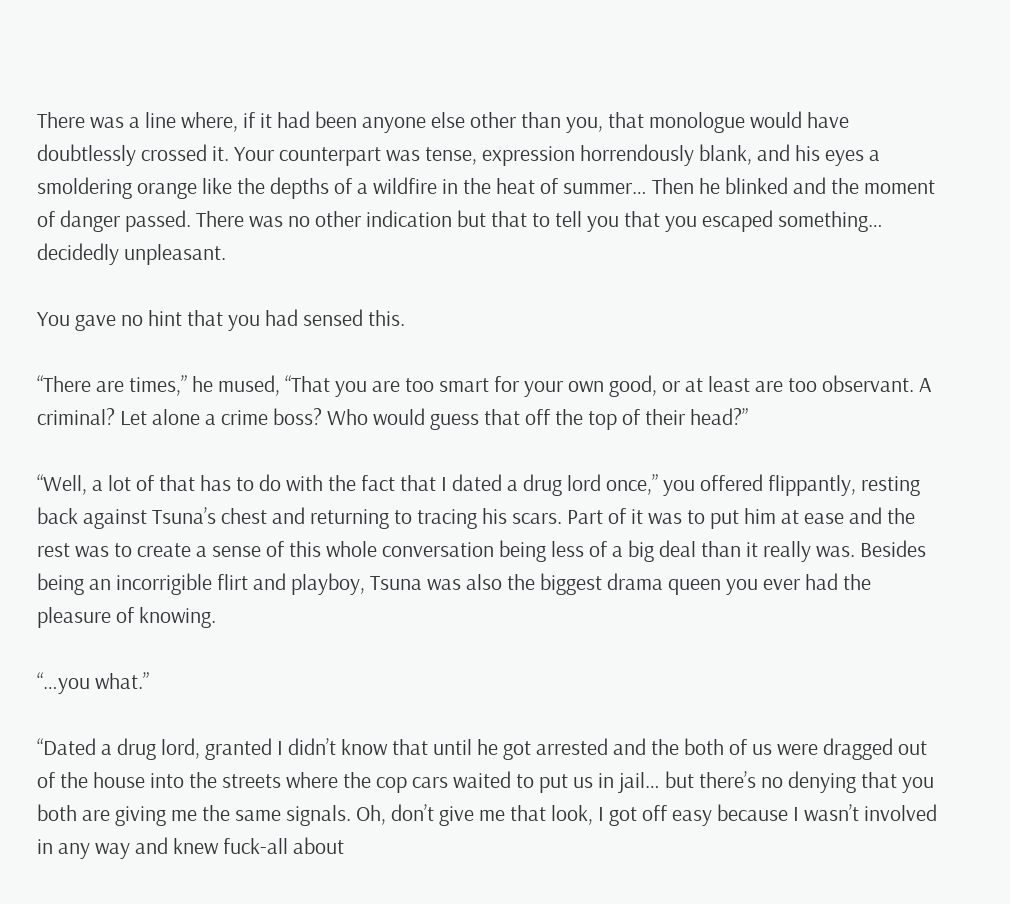There was a line where, if it had been anyone else other than you, that monologue would have doubtlessly crossed it. Your counterpart was tense, expression horrendously blank, and his eyes a smoldering orange like the depths of a wildfire in the heat of summer… Then he blinked and the moment of danger passed. There was no other indication but that to tell you that you escaped something… decidedly unpleasant.

You gave no hint that you had sensed this.

“There are times,” he mused, “That you are too smart for your own good, or at least are too observant. A criminal? Let alone a crime boss? Who would guess that off the top of their head?”

“Well, a lot of that has to do with the fact that I dated a drug lord once,” you offered flippantly, resting back against Tsuna’s chest and returning to tracing his scars. Part of it was to put him at ease and the rest was to create a sense of this whole conversation being less of a big deal than it really was. Besides being an incorrigible flirt and playboy, Tsuna was also the biggest drama queen you ever had the pleasure of knowing.

“…you what.”

“Dated a drug lord, granted I didn’t know that until he got arrested and the both of us were dragged out of the house into the streets where the cop cars waited to put us in jail… but there’s no denying that you both are giving me the same signals. Oh, don’t give me that look, I got off easy because I wasn’t involved in any way and knew fuck-all about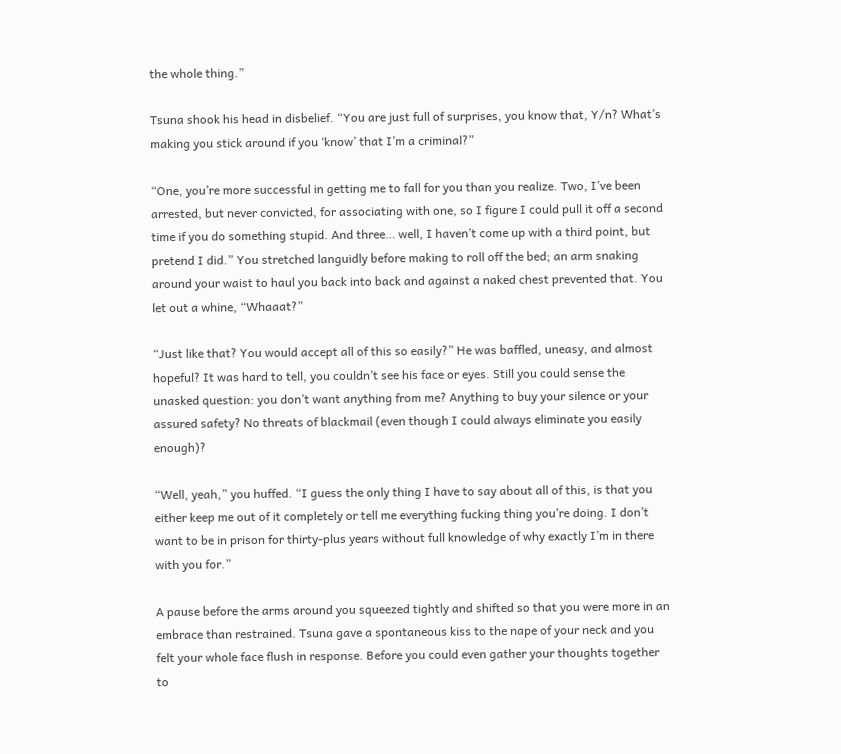the whole thing.”

Tsuna shook his head in disbelief. “You are just full of surprises, you know that, Y/n? What’s making you stick around if you ‘know’ that I’m a criminal?”

“One, you’re more successful in getting me to fall for you than you realize. Two, I’ve been arrested, but never convicted, for associating with one, so I figure I could pull it off a second time if you do something stupid. And three… well, I haven’t come up with a third point, but pretend I did.” You stretched languidly before making to roll off the bed; an arm snaking around your waist to haul you back into back and against a naked chest prevented that. You let out a whine, “Whaaat?”

“Just like that? You would accept all of this so easily?” He was baffled, uneasy, and almost hopeful? It was hard to tell, you couldn’t see his face or eyes. Still you could sense the unasked question: you don’t want anything from me? Anything to buy your silence or your assured safety? No threats of blackmail (even though I could always eliminate you easily enough)?

“Well, yeah,” you huffed. “I guess the only thing I have to say about all of this, is that you either keep me out of it completely or tell me everything fucking thing you’re doing. I don’t want to be in prison for thirty-plus years without full knowledge of why exactly I’m in there with you for.”

A pause before the arms around you squeezed tightly and shifted so that you were more in an embrace than restrained. Tsuna gave a spontaneous kiss to the nape of your neck and you felt your whole face flush in response. Before you could even gather your thoughts together to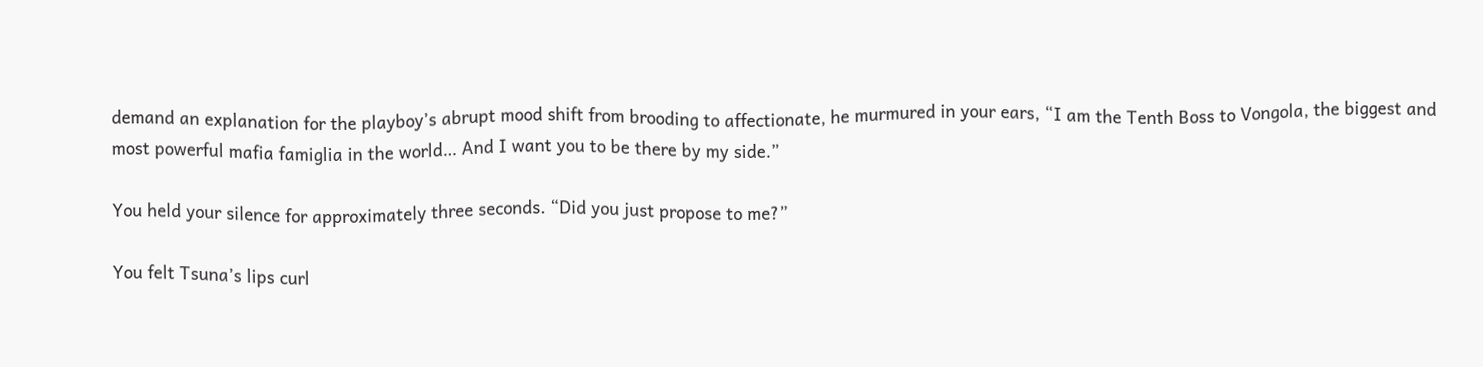demand an explanation for the playboy’s abrupt mood shift from brooding to affectionate, he murmured in your ears, “I am the Tenth Boss to Vongola, the biggest and most powerful mafia famiglia in the world… And I want you to be there by my side.”

You held your silence for approximately three seconds. “Did you just propose to me?”

You felt Tsuna’s lips curl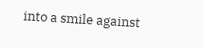into a smile against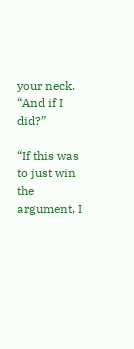your neck. “And if I did?”

“If this was to just win the argument, I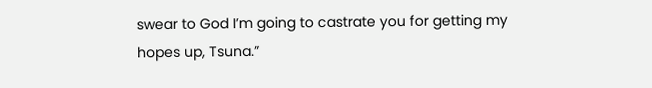swear to God I’m going to castrate you for getting my hopes up, Tsuna.”